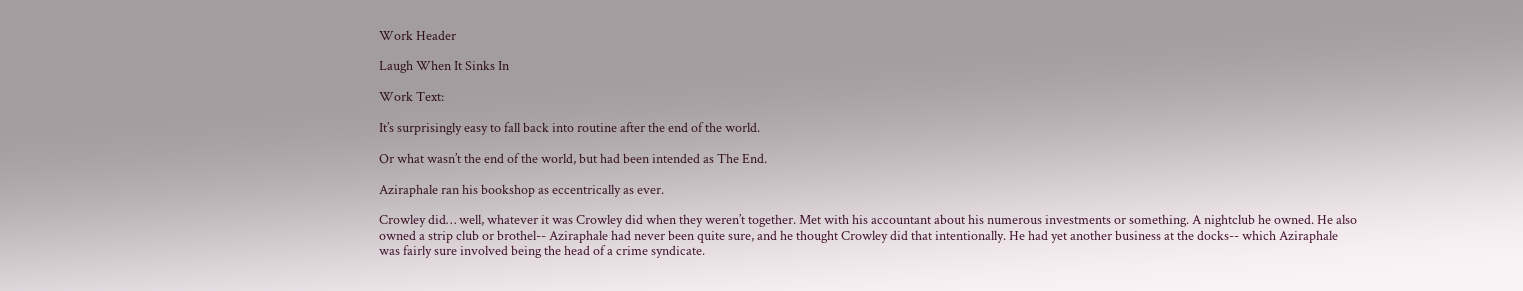Work Header

Laugh When It Sinks In

Work Text:

It’s surprisingly easy to fall back into routine after the end of the world.

Or what wasn’t the end of the world, but had been intended as The End.

Aziraphale ran his bookshop as eccentrically as ever.

Crowley did… well, whatever it was Crowley did when they weren’t together. Met with his accountant about his numerous investments or something. A nightclub he owned. He also owned a strip club or brothel-- Aziraphale had never been quite sure, and he thought Crowley did that intentionally. He had yet another business at the docks-- which Aziraphale was fairly sure involved being the head of a crime syndicate.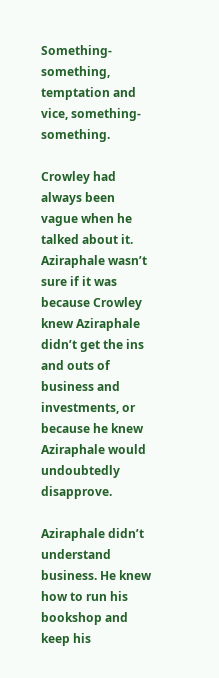Something-something, temptation and vice, something-something.

Crowley had always been vague when he talked about it. Aziraphale wasn’t sure if it was because Crowley knew Aziraphale didn’t get the ins and outs of business and investments, or because he knew Aziraphale would undoubtedly disapprove.

Aziraphale didn’t understand business. He knew how to run his bookshop and keep his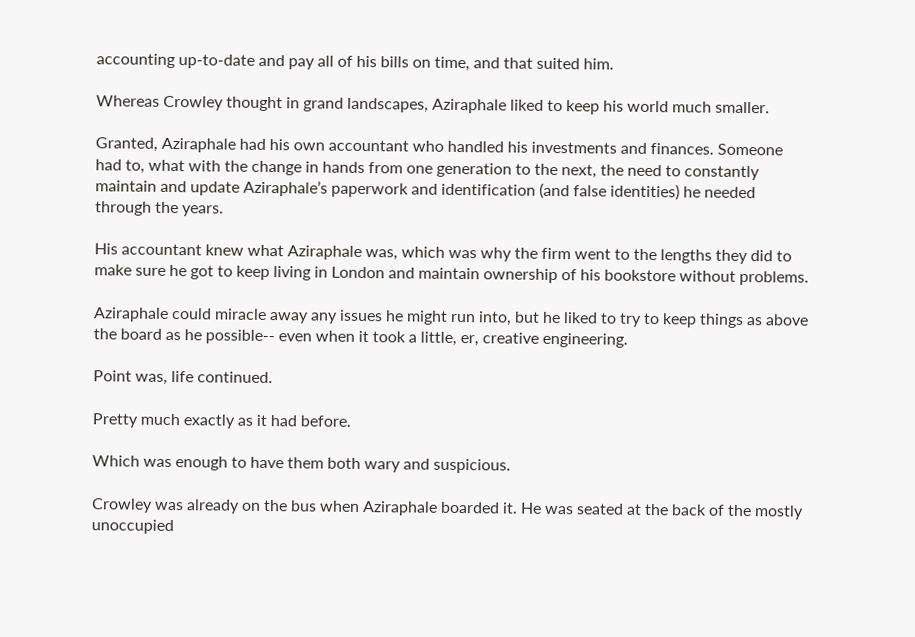accounting up-to-date and pay all of his bills on time, and that suited him.

Whereas Crowley thought in grand landscapes, Aziraphale liked to keep his world much smaller.

Granted, Aziraphale had his own accountant who handled his investments and finances. Someone had to, what with the change in hands from one generation to the next, the need to constantly maintain and update Aziraphale’s paperwork and identification (and false identities) he needed through the years.

His accountant knew what Aziraphale was, which was why the firm went to the lengths they did to make sure he got to keep living in London and maintain ownership of his bookstore without problems.

Aziraphale could miracle away any issues he might run into, but he liked to try to keep things as above the board as he possible-- even when it took a little, er, creative engineering.

Point was, life continued.

Pretty much exactly as it had before.

Which was enough to have them both wary and suspicious.

Crowley was already on the bus when Aziraphale boarded it. He was seated at the back of the mostly unoccupied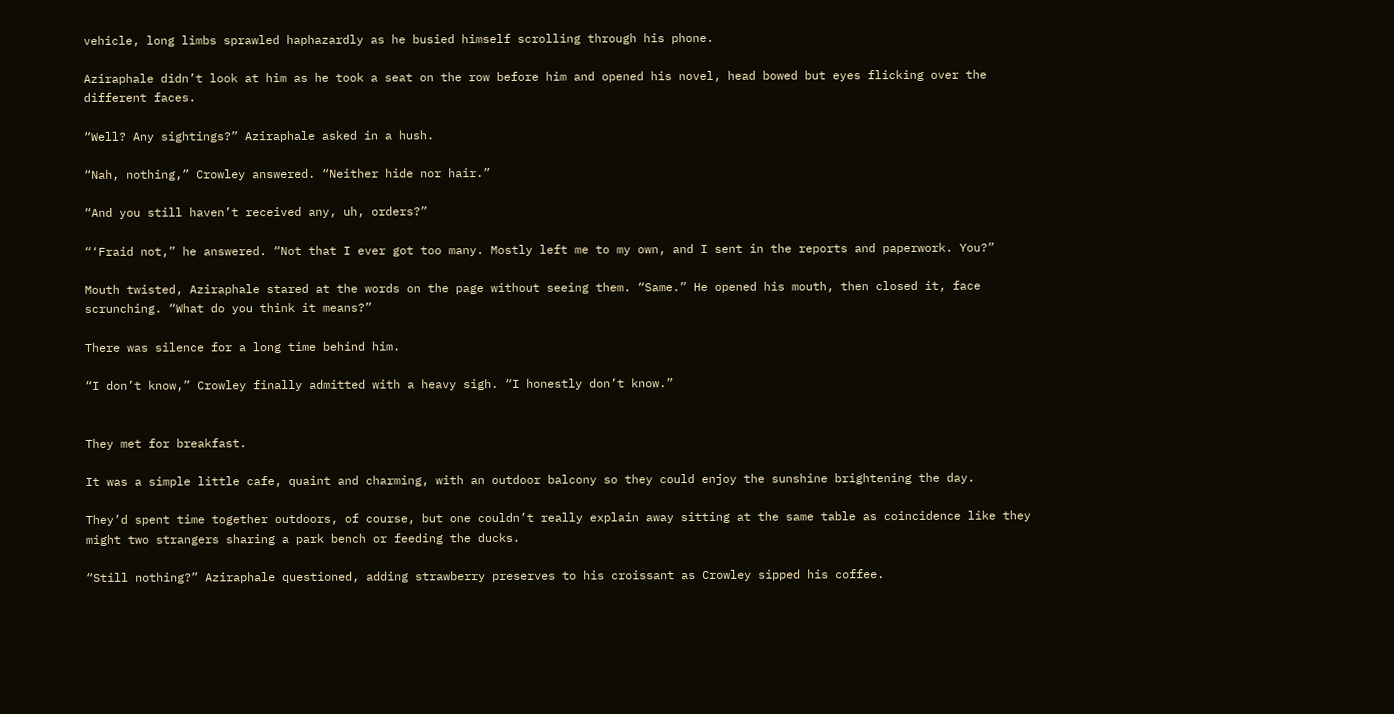vehicle, long limbs sprawled haphazardly as he busied himself scrolling through his phone.

Aziraphale didn’t look at him as he took a seat on the row before him and opened his novel, head bowed but eyes flicking over the different faces.

“Well? Any sightings?” Aziraphale asked in a hush.

“Nah, nothing,” Crowley answered. “Neither hide nor hair.”

“And you still haven’t received any, uh, orders?”

“‘Fraid not,” he answered. “Not that I ever got too many. Mostly left me to my own, and I sent in the reports and paperwork. You?”

Mouth twisted, Aziraphale stared at the words on the page without seeing them. “Same.” He opened his mouth, then closed it, face scrunching. “What do you think it means?”

There was silence for a long time behind him.

“I don’t know,” Crowley finally admitted with a heavy sigh. “I honestly don’t know.”


They met for breakfast.

It was a simple little cafe, quaint and charming, with an outdoor balcony so they could enjoy the sunshine brightening the day.

They’d spent time together outdoors, of course, but one couldn’t really explain away sitting at the same table as coincidence like they might two strangers sharing a park bench or feeding the ducks.

“Still nothing?” Aziraphale questioned, adding strawberry preserves to his croissant as Crowley sipped his coffee.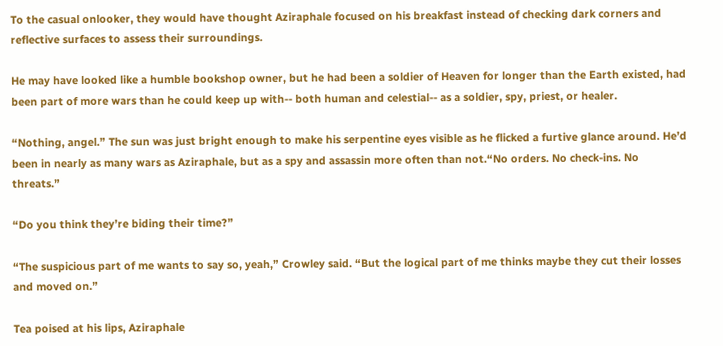To the casual onlooker, they would have thought Aziraphale focused on his breakfast instead of checking dark corners and reflective surfaces to assess their surroundings.

He may have looked like a humble bookshop owner, but he had been a soldier of Heaven for longer than the Earth existed, had been part of more wars than he could keep up with-- both human and celestial-- as a soldier, spy, priest, or healer.

“Nothing, angel.” The sun was just bright enough to make his serpentine eyes visible as he flicked a furtive glance around. He’d been in nearly as many wars as Aziraphale, but as a spy and assassin more often than not.“No orders. No check-ins. No threats.”

“Do you think they’re biding their time?”

“The suspicious part of me wants to say so, yeah,” Crowley said. “But the logical part of me thinks maybe they cut their losses and moved on.”

Tea poised at his lips, Aziraphale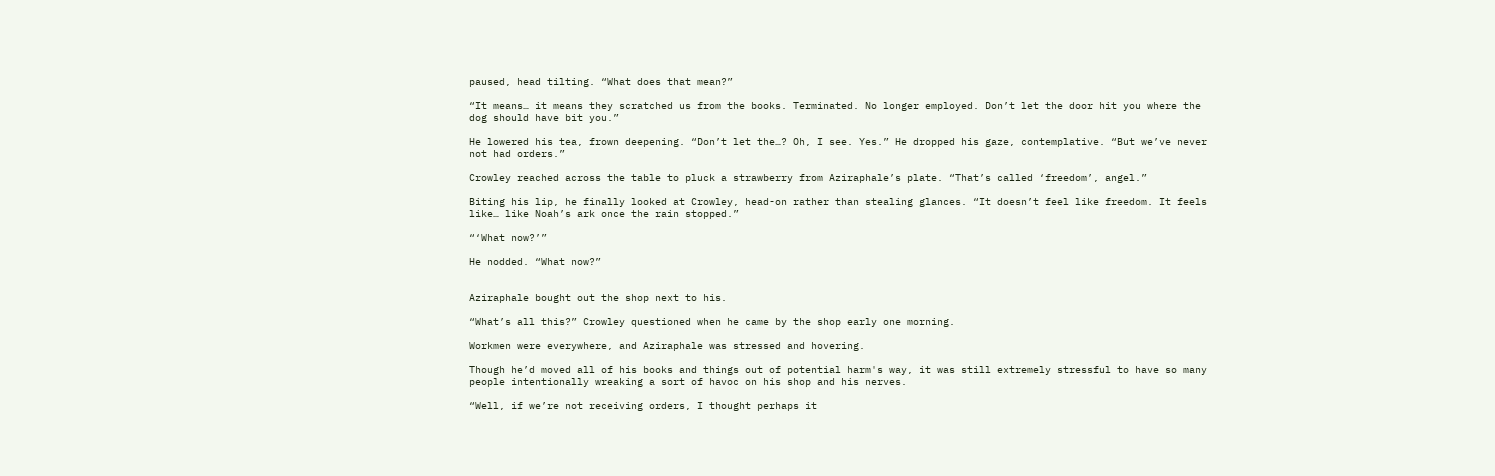paused, head tilting. “What does that mean?”

“It means… it means they scratched us from the books. Terminated. No longer employed. Don’t let the door hit you where the dog should have bit you.”

He lowered his tea, frown deepening. “Don’t let the…? Oh, I see. Yes.” He dropped his gaze, contemplative. “But we’ve never not had orders.”

Crowley reached across the table to pluck a strawberry from Aziraphale’s plate. “That’s called ‘freedom’, angel.”

Biting his lip, he finally looked at Crowley, head-on rather than stealing glances. “It doesn’t feel like freedom. It feels like… like Noah’s ark once the rain stopped.”

“‘What now?’”

He nodded. “What now?”


Aziraphale bought out the shop next to his.

“What’s all this?” Crowley questioned when he came by the shop early one morning.

Workmen were everywhere, and Aziraphale was stressed and hovering.

Though he’d moved all of his books and things out of potential harm's way, it was still extremely stressful to have so many people intentionally wreaking a sort of havoc on his shop and his nerves.

“Well, if we’re not receiving orders, I thought perhaps it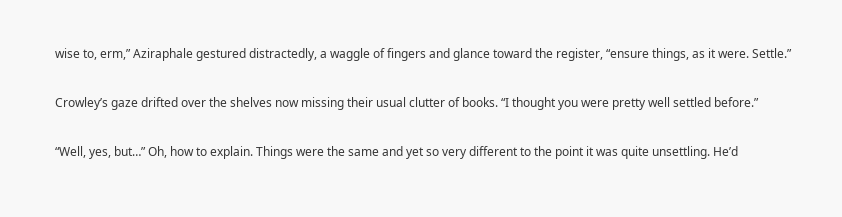wise to, erm,” Aziraphale gestured distractedly, a waggle of fingers and glance toward the register, “ensure things, as it were. Settle.”

Crowley’s gaze drifted over the shelves now missing their usual clutter of books. “I thought you were pretty well settled before.”

“Well, yes, but…” Oh, how to explain. Things were the same and yet so very different to the point it was quite unsettling. He’d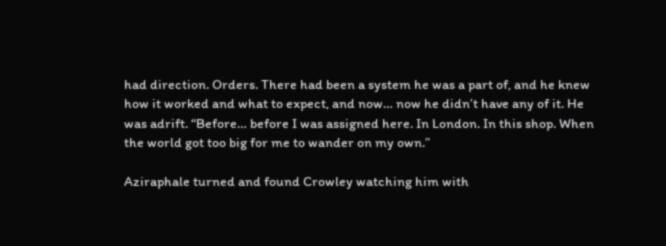had direction. Orders. There had been a system he was a part of, and he knew how it worked and what to expect, and now… now he didn’t have any of it. He was adrift. “Before… before I was assigned here. In London. In this shop. When the world got too big for me to wander on my own.”

Aziraphale turned and found Crowley watching him with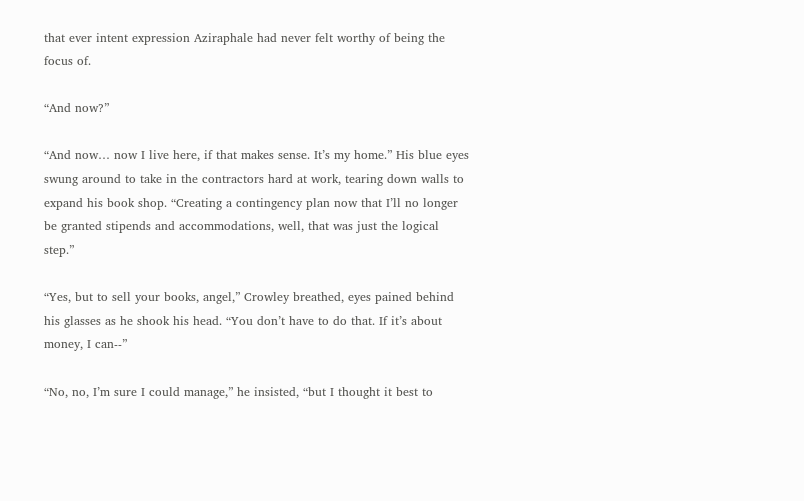that ever intent expression Aziraphale had never felt worthy of being the focus of.

“And now?”

“And now… now I live here, if that makes sense. It’s my home.” His blue eyes swung around to take in the contractors hard at work, tearing down walls to expand his book shop. “Creating a contingency plan now that I’ll no longer be granted stipends and accommodations, well, that was just the logical step.”

“Yes, but to sell your books, angel,” Crowley breathed, eyes pained behind his glasses as he shook his head. “You don’t have to do that. If it’s about money, I can--”

“No, no, I’m sure I could manage,” he insisted, “but I thought it best to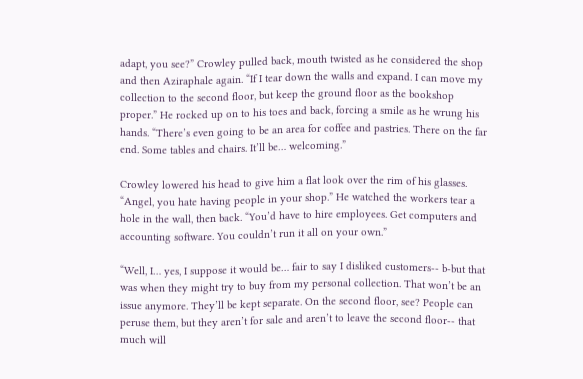adapt, you see?” Crowley pulled back, mouth twisted as he considered the shop and then Aziraphale again. “If I tear down the walls and expand. I can move my collection to the second floor, but keep the ground floor as the bookshop proper.” He rocked up on to his toes and back, forcing a smile as he wrung his hands. “There’s even going to be an area for coffee and pastries. There on the far end. Some tables and chairs. It’ll be… welcoming.”

Crowley lowered his head to give him a flat look over the rim of his glasses. “Angel, you hate having people in your shop.” He watched the workers tear a hole in the wall, then back. “You’d have to hire employees. Get computers and accounting software. You couldn’t run it all on your own.”

“Well, I… yes, I suppose it would be… fair to say I disliked customers-- b-but that was when they might try to buy from my personal collection. That won’t be an issue anymore. They’ll be kept separate. On the second floor, see? People can peruse them, but they aren’t for sale and aren’t to leave the second floor-- that much will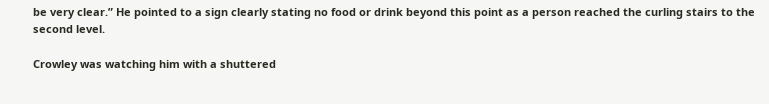be very clear.” He pointed to a sign clearly stating no food or drink beyond this point as a person reached the curling stairs to the second level.

Crowley was watching him with a shuttered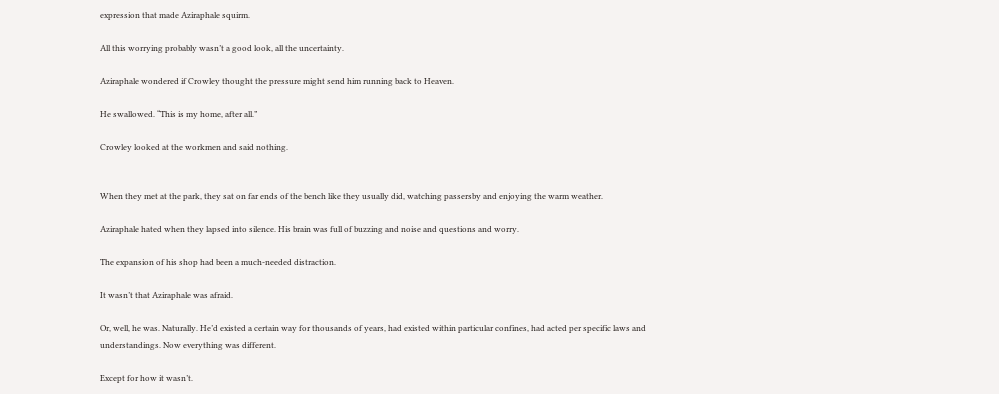expression that made Aziraphale squirm.

All this worrying probably wasn’t a good look, all the uncertainty.

Aziraphale wondered if Crowley thought the pressure might send him running back to Heaven.

He swallowed. “This is my home, after all.”

Crowley looked at the workmen and said nothing.


When they met at the park, they sat on far ends of the bench like they usually did, watching passersby and enjoying the warm weather.

Aziraphale hated when they lapsed into silence. His brain was full of buzzing and noise and questions and worry.

The expansion of his shop had been a much-needed distraction.

It wasn’t that Aziraphale was afraid.

Or, well, he was. Naturally. He’d existed a certain way for thousands of years, had existed within particular confines, had acted per specific laws and understandings. Now everything was different.

Except for how it wasn’t.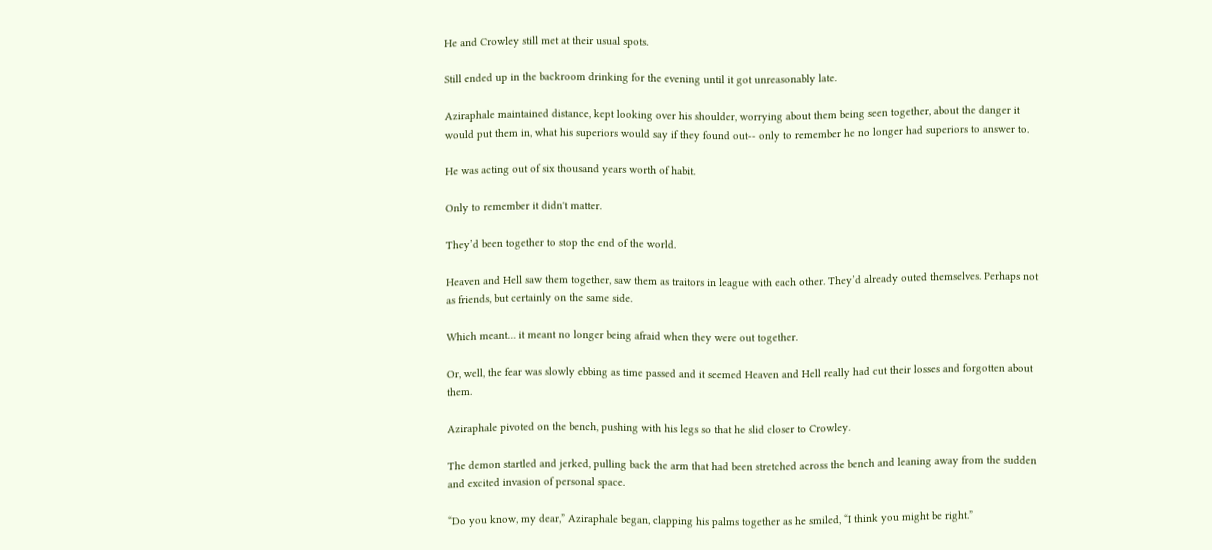He and Crowley still met at their usual spots.

Still ended up in the backroom drinking for the evening until it got unreasonably late.

Aziraphale maintained distance, kept looking over his shoulder, worrying about them being seen together, about the danger it would put them in, what his superiors would say if they found out-- only to remember he no longer had superiors to answer to.

He was acting out of six thousand years worth of habit.

Only to remember it didn't matter.

They’d been together to stop the end of the world.

Heaven and Hell saw them together, saw them as traitors in league with each other. They’d already outed themselves. Perhaps not as friends, but certainly on the same side.

Which meant… it meant no longer being afraid when they were out together.

Or, well, the fear was slowly ebbing as time passed and it seemed Heaven and Hell really had cut their losses and forgotten about them.

Aziraphale pivoted on the bench, pushing with his legs so that he slid closer to Crowley.

The demon startled and jerked, pulling back the arm that had been stretched across the bench and leaning away from the sudden and excited invasion of personal space.

“Do you know, my dear,” Aziraphale began, clapping his palms together as he smiled, “I think you might be right.”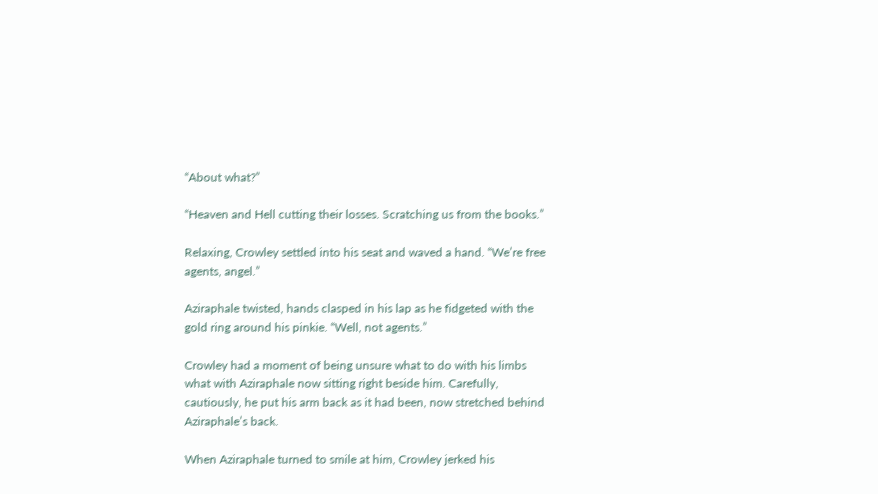“About what?”

“Heaven and Hell cutting their losses. Scratching us from the books.”

Relaxing, Crowley settled into his seat and waved a hand. “We’re free agents, angel.”

Aziraphale twisted, hands clasped in his lap as he fidgeted with the gold ring around his pinkie. “Well, not agents.”

Crowley had a moment of being unsure what to do with his limbs what with Aziraphale now sitting right beside him. Carefully, cautiously, he put his arm back as it had been, now stretched behind Aziraphale’s back.

When Aziraphale turned to smile at him, Crowley jerked his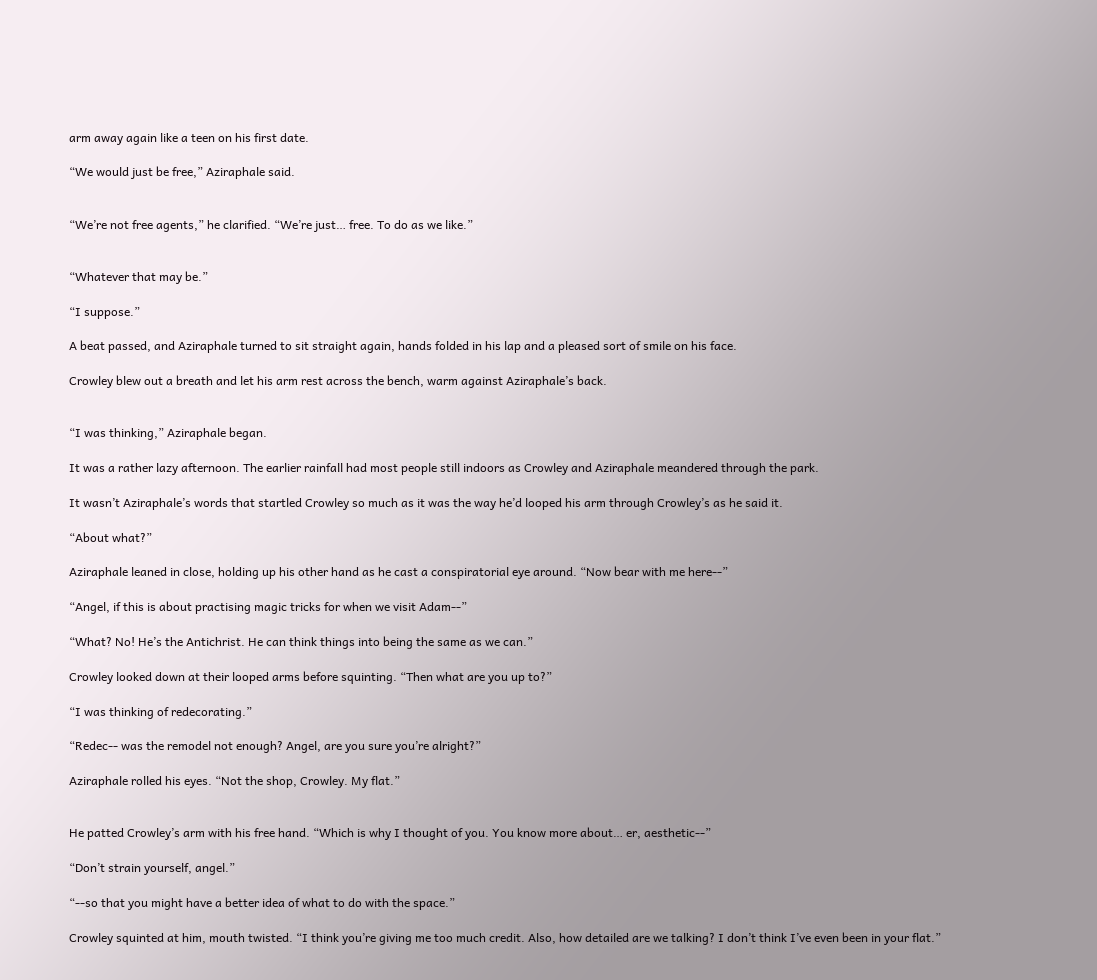arm away again like a teen on his first date.

“We would just be free,” Aziraphale said.


“We’re not free agents,” he clarified. “We’re just… free. To do as we like.”


“Whatever that may be.”

“I suppose.”

A beat passed, and Aziraphale turned to sit straight again, hands folded in his lap and a pleased sort of smile on his face.

Crowley blew out a breath and let his arm rest across the bench, warm against Aziraphale’s back.


“I was thinking,” Aziraphale began.

It was a rather lazy afternoon. The earlier rainfall had most people still indoors as Crowley and Aziraphale meandered through the park.

It wasn’t Aziraphale’s words that startled Crowley so much as it was the way he’d looped his arm through Crowley’s as he said it.

“About what?”

Aziraphale leaned in close, holding up his other hand as he cast a conspiratorial eye around. “Now bear with me here--”

“Angel, if this is about practising magic tricks for when we visit Adam--”

“What? No! He’s the Antichrist. He can think things into being the same as we can.”

Crowley looked down at their looped arms before squinting. “Then what are you up to?”

“I was thinking of redecorating.”

“Redec-- was the remodel not enough? Angel, are you sure you’re alright?”

Aziraphale rolled his eyes. “Not the shop, Crowley. My flat.”


He patted Crowley’s arm with his free hand. “Which is why I thought of you. You know more about… er, aesthetic--”

“Don’t strain yourself, angel.”

“--so that you might have a better idea of what to do with the space.”

Crowley squinted at him, mouth twisted. “I think you’re giving me too much credit. Also, how detailed are we talking? I don’t think I’ve even been in your flat.”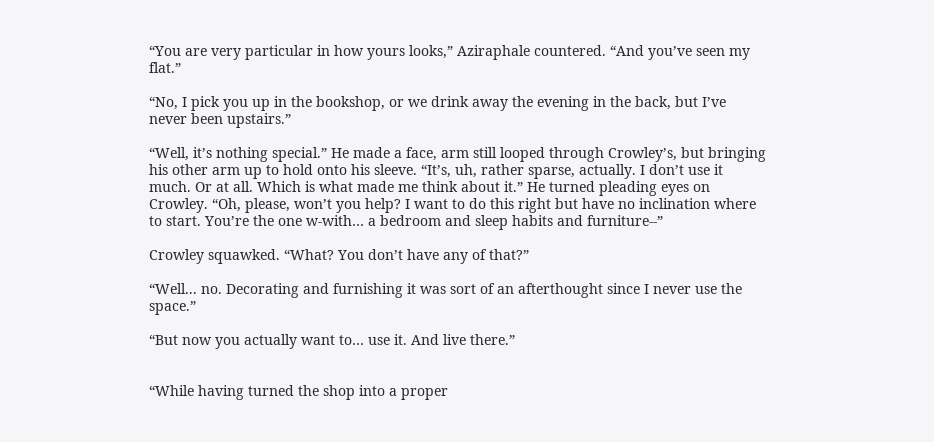“You are very particular in how yours looks,” Aziraphale countered. “And you’ve seen my flat.”

“No, I pick you up in the bookshop, or we drink away the evening in the back, but I’ve never been upstairs.”

“Well, it’s nothing special.” He made a face, arm still looped through Crowley’s, but bringing his other arm up to hold onto his sleeve. “It’s, uh, rather sparse, actually. I don’t use it much. Or at all. Which is what made me think about it.” He turned pleading eyes on Crowley. “Oh, please, won’t you help? I want to do this right but have no inclination where to start. You’re the one w-with… a bedroom and sleep habits and furniture--”

Crowley squawked. “What? You don’t have any of that?”

“Well... no. Decorating and furnishing it was sort of an afterthought since I never use the space.”

“But now you actually want to… use it. And live there.”


“While having turned the shop into a proper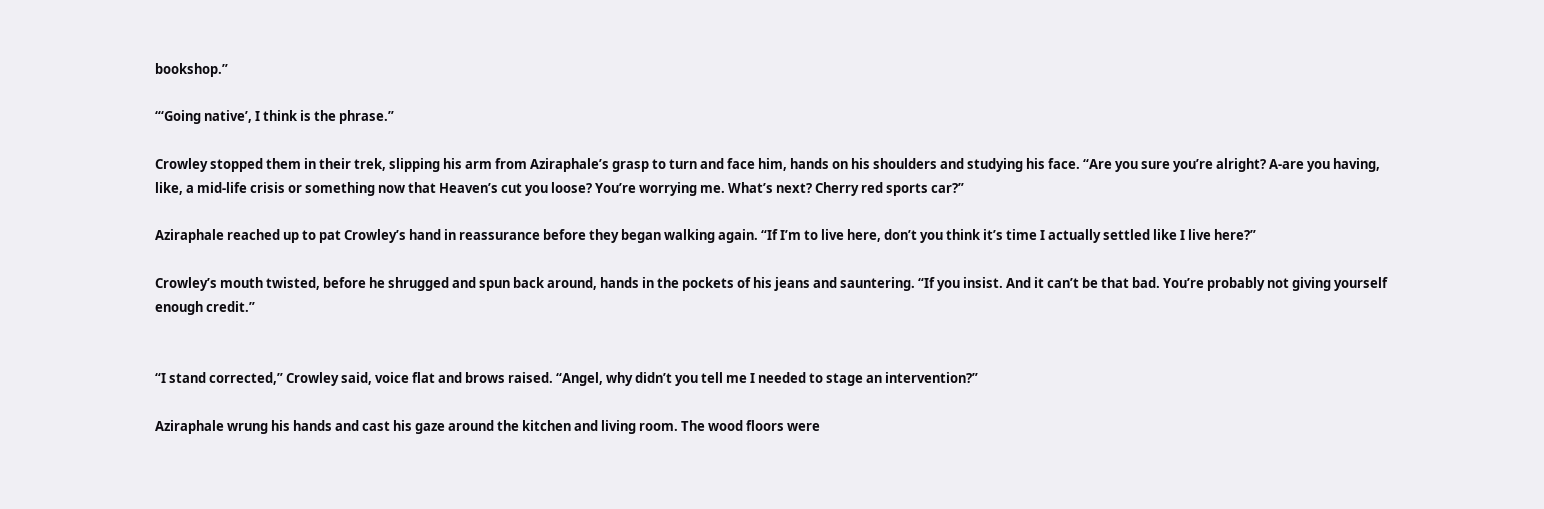bookshop.”

“‘Going native’, I think is the phrase.”

Crowley stopped them in their trek, slipping his arm from Aziraphale’s grasp to turn and face him, hands on his shoulders and studying his face. “Are you sure you’re alright? A-are you having, like, a mid-life crisis or something now that Heaven’s cut you loose? You’re worrying me. What’s next? Cherry red sports car?”

Aziraphale reached up to pat Crowley’s hand in reassurance before they began walking again. “If I’m to live here, don’t you think it’s time I actually settled like I live here?”

Crowley’s mouth twisted, before he shrugged and spun back around, hands in the pockets of his jeans and sauntering. “If you insist. And it can’t be that bad. You’re probably not giving yourself enough credit.”


“I stand corrected,” Crowley said, voice flat and brows raised. “Angel, why didn’t you tell me I needed to stage an intervention?”

Aziraphale wrung his hands and cast his gaze around the kitchen and living room. The wood floors were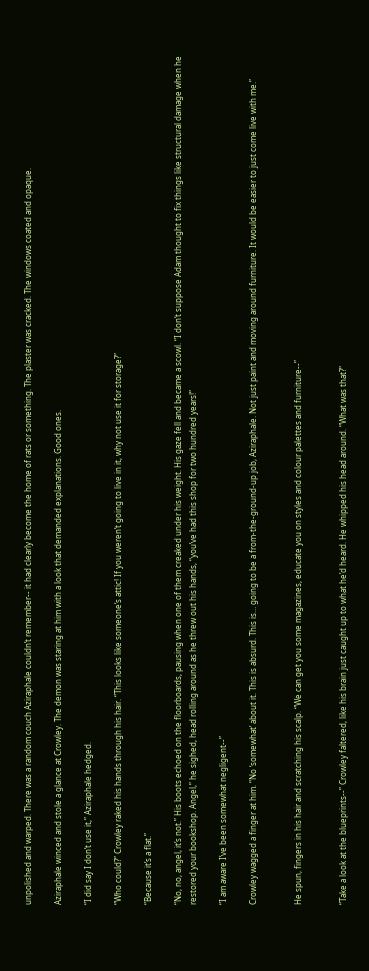unpolished and warped. There was a random couch Aziraphale couldn’t remember-- it had clearly become the home of rats or something. The plaster was cracked. The windows coated and opaque.

Aziraphale winced and stole a glance at Crowley. The demon was staring at him with a look that demanded explanations. Good ones.

“I did say I don’t use it,” Aziraphale hedged.

“Who could?” Crowley raked his hands through his hair. “This looks like someone’s attic! If you weren’t going to live in it, why not use it for storage?”

“Because it’s a flat.”

“No, no, angel, it’s not.” His boots echoed on the floorboards, pausing when one of them creaked under his weight. His gaze fell and became a scowl. “I don’t suppose Adam thought to fix things like structural damage when he restored your bookshop. Angel,” he sighed, head rolling around as he threw out his hands, “you’ve had this shop for two hundred years!”

“I am aware I’ve been somewhat negligent--”

Crowley wagged a finger at him. “No ‘somewhat’ about it. This is absurd. This is… going to be a from-the-ground-up job, Aziraphale. Not just paint and moving around furniture. It would be easier to just come live with me.”


He spun, fingers in his hair and scratching his scalp. “We can get you some magazines, educate you on styles and colour palettes and furniture--”


“Take a look at the blueprints--” Crowley faltered, like his brain just caught up to what he’d heard. He whipped his head around. “What was that?”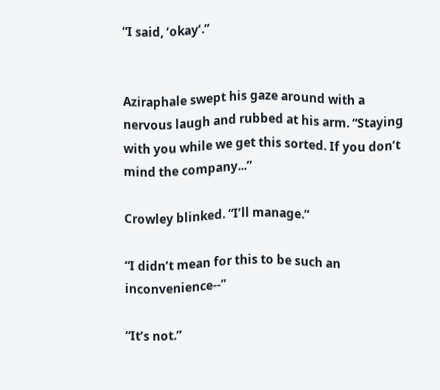“I said, ‘okay’.”


Aziraphale swept his gaze around with a nervous laugh and rubbed at his arm. “Staying with you while we get this sorted. If you don’t mind the company...”

Crowley blinked. “I’ll manage.”

“I didn’t mean for this to be such an inconvenience--”

“It’s not.”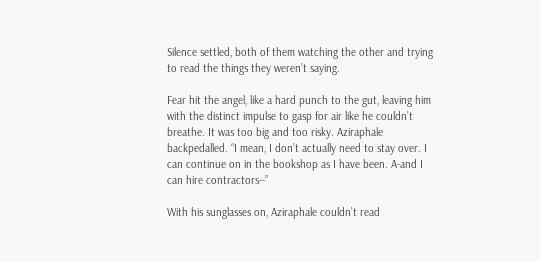Silence settled, both of them watching the other and trying to read the things they weren’t saying.

Fear hit the angel, like a hard punch to the gut, leaving him with the distinct impulse to gasp for air like he couldn’t breathe. It was too big and too risky. Aziraphale backpedalled. “I mean, I don’t actually need to stay over. I can continue on in the bookshop as I have been. A-and I can hire contractors--”

With his sunglasses on, Aziraphale couldn’t read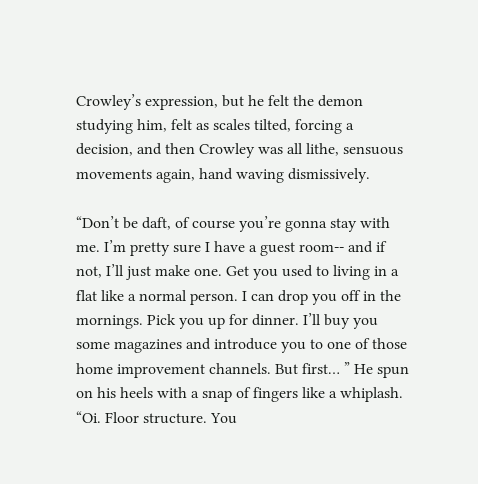Crowley’s expression, but he felt the demon studying him, felt as scales tilted, forcing a decision, and then Crowley was all lithe, sensuous movements again, hand waving dismissively.

“Don’t be daft, of course you’re gonna stay with me. I’m pretty sure I have a guest room-- and if not, I’ll just make one. Get you used to living in a flat like a normal person. I can drop you off in the mornings. Pick you up for dinner. I’ll buy you some magazines and introduce you to one of those home improvement channels. But first… ” He spun on his heels with a snap of fingers like a whiplash. “Oi. Floor structure. You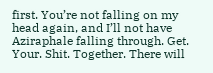first. You’re not falling on my head again, and I’ll not have Aziraphale falling through. Get. Your. Shit. Together. There will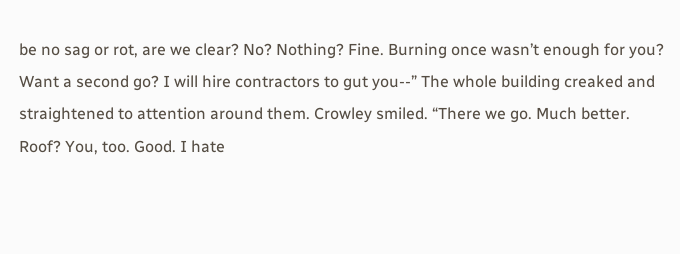be no sag or rot, are we clear? No? Nothing? Fine. Burning once wasn’t enough for you? Want a second go? I will hire contractors to gut you--” The whole building creaked and straightened to attention around them. Crowley smiled. “There we go. Much better. Roof? You, too. Good. I hate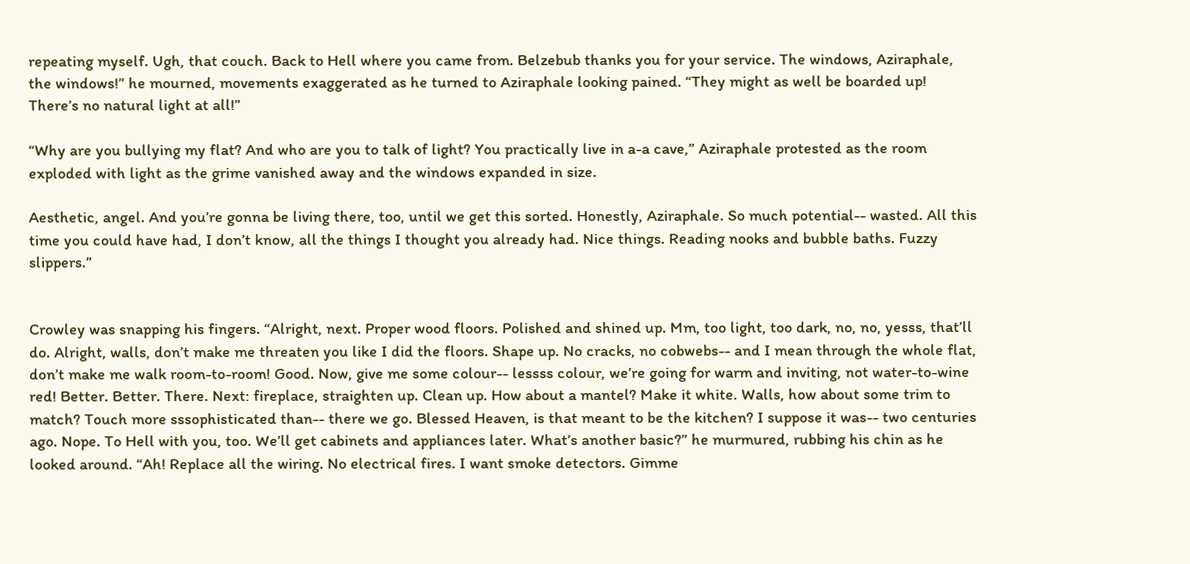repeating myself. Ugh, that couch. Back to Hell where you came from. Belzebub thanks you for your service. The windows, Aziraphale, the windows!” he mourned, movements exaggerated as he turned to Aziraphale looking pained. “They might as well be boarded up! There’s no natural light at all!”

“Why are you bullying my flat? And who are you to talk of light? You practically live in a-a cave,” Aziraphale protested as the room exploded with light as the grime vanished away and the windows expanded in size.

Aesthetic, angel. And you’re gonna be living there, too, until we get this sorted. Honestly, Aziraphale. So much potential-- wasted. All this time you could have had, I don’t know, all the things I thought you already had. Nice things. Reading nooks and bubble baths. Fuzzy slippers.”


Crowley was snapping his fingers. “Alright, next. Proper wood floors. Polished and shined up. Mm, too light, too dark, no, no, yesss, that’ll do. Alright, walls, don’t make me threaten you like I did the floors. Shape up. No cracks, no cobwebs-- and I mean through the whole flat, don’t make me walk room-to-room! Good. Now, give me some colour-- lessss colour, we’re going for warm and inviting, not water-to-wine red! Better. Better. There. Next: fireplace, straighten up. Clean up. How about a mantel? Make it white. Walls, how about some trim to match? Touch more sssophisticated than-- there we go. Blessed Heaven, is that meant to be the kitchen? I suppose it was-- two centuries ago. Nope. To Hell with you, too. We’ll get cabinets and appliances later. What’s another basic?” he murmured, rubbing his chin as he looked around. “Ah! Replace all the wiring. No electrical fires. I want smoke detectors. Gimme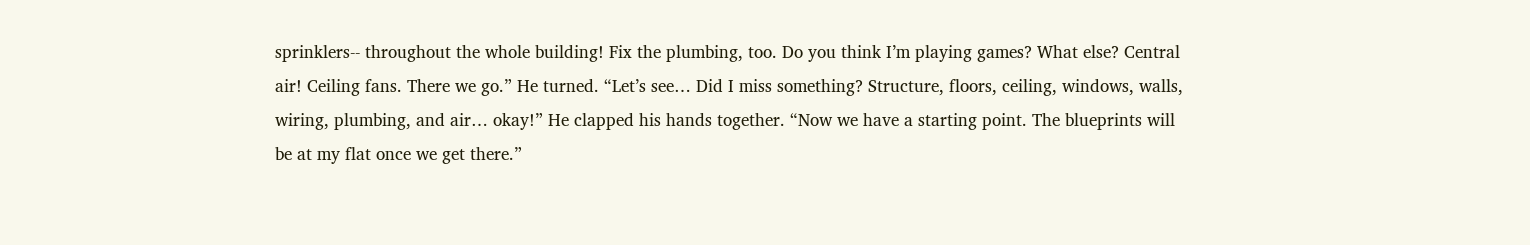sprinklers-- throughout the whole building! Fix the plumbing, too. Do you think I’m playing games? What else? Central air! Ceiling fans. There we go.” He turned. “Let’s see… Did I miss something? Structure, floors, ceiling, windows, walls, wiring, plumbing, and air… okay!” He clapped his hands together. “Now we have a starting point. The blueprints will be at my flat once we get there.”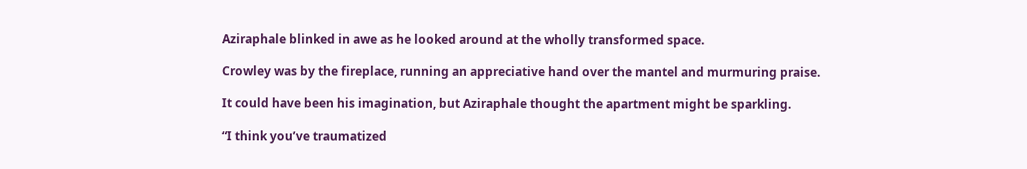Aziraphale blinked in awe as he looked around at the wholly transformed space.

Crowley was by the fireplace, running an appreciative hand over the mantel and murmuring praise.

It could have been his imagination, but Aziraphale thought the apartment might be sparkling.

“I think you’ve traumatized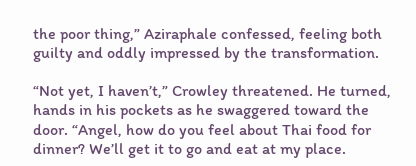the poor thing,” Aziraphale confessed, feeling both guilty and oddly impressed by the transformation.

“Not yet, I haven’t,” Crowley threatened. He turned, hands in his pockets as he swaggered toward the door. “Angel, how do you feel about Thai food for dinner? We’ll get it to go and eat at my place.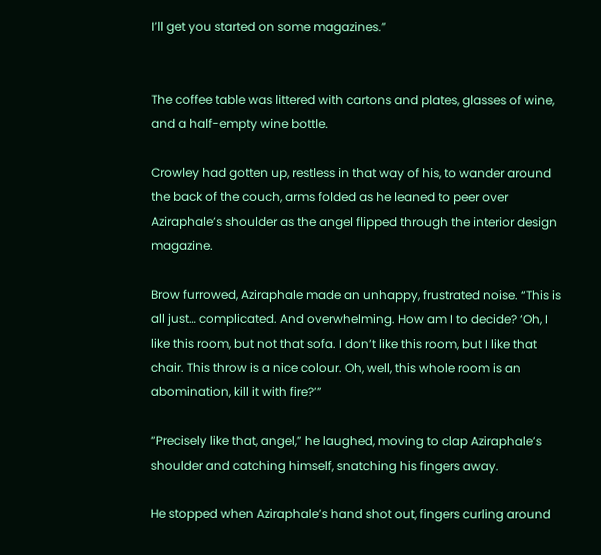I’ll get you started on some magazines.”


The coffee table was littered with cartons and plates, glasses of wine, and a half-empty wine bottle.

Crowley had gotten up, restless in that way of his, to wander around the back of the couch, arms folded as he leaned to peer over Aziraphale’s shoulder as the angel flipped through the interior design magazine.

Brow furrowed, Aziraphale made an unhappy, frustrated noise. “This is all just… complicated. And overwhelming. How am I to decide? ‘Oh, I like this room, but not that sofa. I don’t like this room, but I like that chair. This throw is a nice colour. Oh, well, this whole room is an abomination, kill it with fire?’”

“Precisely like that, angel,” he laughed, moving to clap Aziraphale’s shoulder and catching himself, snatching his fingers away.

He stopped when Aziraphale’s hand shot out, fingers curling around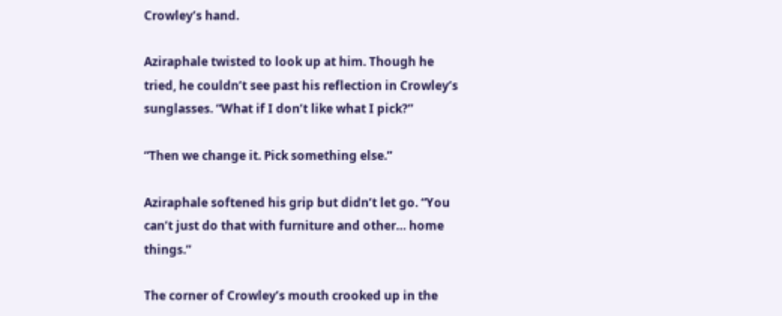Crowley’s hand.

Aziraphale twisted to look up at him. Though he tried, he couldn’t see past his reflection in Crowley’s sunglasses. “What if I don’t like what I pick?”

“Then we change it. Pick something else.”

Aziraphale softened his grip but didn’t let go. “You can’t just do that with furniture and other… home things.”

The corner of Crowley’s mouth crooked up in the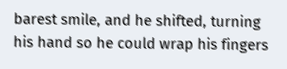barest smile, and he shifted, turning his hand so he could wrap his fingers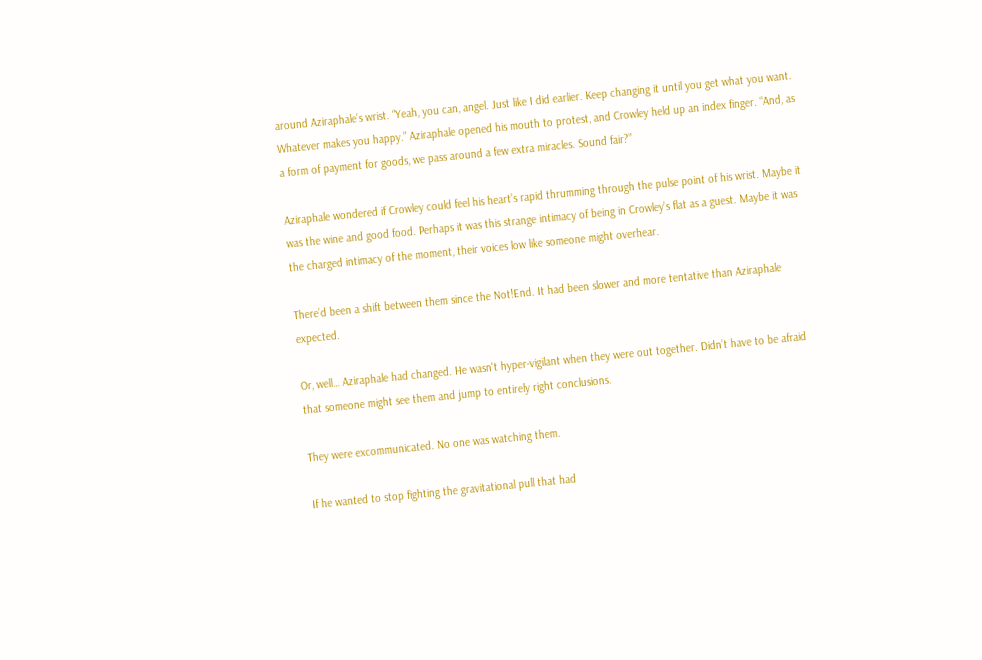around Aziraphale’s wrist. “Yeah, you can, angel. Just like I did earlier. Keep changing it until you get what you want. Whatever makes you happy.” Aziraphale opened his mouth to protest, and Crowley held up an index finger. “And, as a form of payment for goods, we pass around a few extra miracles. Sound fair?”

Aziraphale wondered if Crowley could feel his heart’s rapid thrumming through the pulse point of his wrist. Maybe it was the wine and good food. Perhaps it was this strange intimacy of being in Crowley’s flat as a guest. Maybe it was the charged intimacy of the moment, their voices low like someone might overhear.

There’d been a shift between them since the Not!End. It had been slower and more tentative than Aziraphale expected.

Or, well… Aziraphale had changed. He wasn't hyper-vigilant when they were out together. Didn’t have to be afraid that someone might see them and jump to entirely right conclusions.

They were excommunicated. No one was watching them.

If he wanted to stop fighting the gravitational pull that had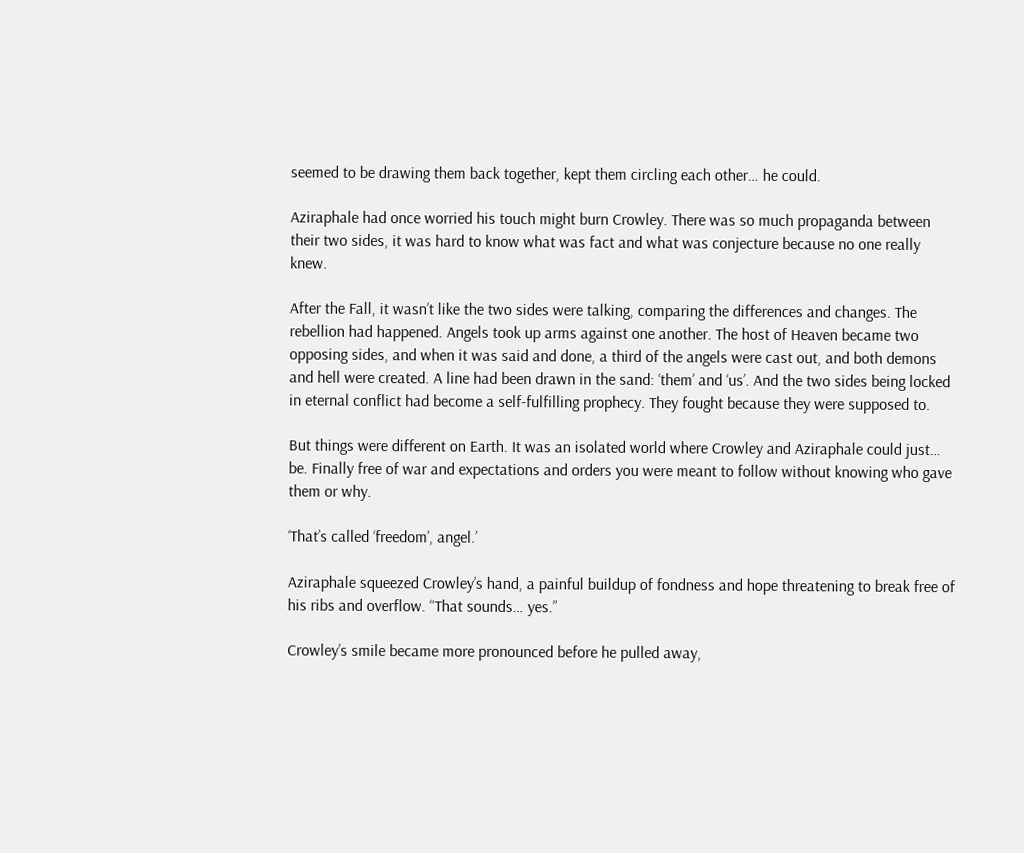seemed to be drawing them back together, kept them circling each other… he could.

Aziraphale had once worried his touch might burn Crowley. There was so much propaganda between their two sides, it was hard to know what was fact and what was conjecture because no one really knew.

After the Fall, it wasn’t like the two sides were talking, comparing the differences and changes. The rebellion had happened. Angels took up arms against one another. The host of Heaven became two opposing sides, and when it was said and done, a third of the angels were cast out, and both demons and hell were created. A line had been drawn in the sand: ‘them’ and ‘us’. And the two sides being locked in eternal conflict had become a self-fulfilling prophecy. They fought because they were supposed to.

But things were different on Earth. It was an isolated world where Crowley and Aziraphale could just… be. Finally free of war and expectations and orders you were meant to follow without knowing who gave them or why.

‘That’s called ‘freedom’, angel.’

Aziraphale squeezed Crowley’s hand, a painful buildup of fondness and hope threatening to break free of his ribs and overflow. “That sounds… yes.”

Crowley’s smile became more pronounced before he pulled away,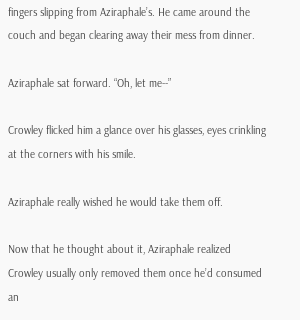fingers slipping from Aziraphale’s. He came around the couch and began clearing away their mess from dinner.

Aziraphale sat forward. “Oh, let me--”

Crowley flicked him a glance over his glasses, eyes crinkling at the corners with his smile.

Aziraphale really wished he would take them off.

Now that he thought about it, Aziraphale realized Crowley usually only removed them once he’d consumed an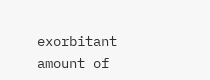exorbitant amount of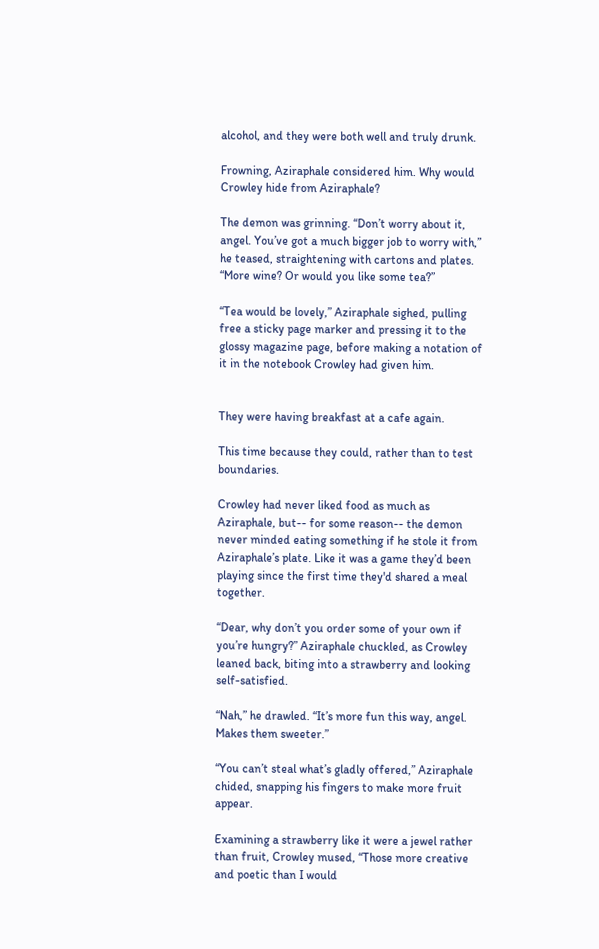alcohol, and they were both well and truly drunk.

Frowning, Aziraphale considered him. Why would Crowley hide from Aziraphale?

The demon was grinning. “Don’t worry about it, angel. You’ve got a much bigger job to worry with,” he teased, straightening with cartons and plates. “More wine? Or would you like some tea?”

“Tea would be lovely,” Aziraphale sighed, pulling free a sticky page marker and pressing it to the glossy magazine page, before making a notation of it in the notebook Crowley had given him.


They were having breakfast at a cafe again.

This time because they could, rather than to test boundaries.

Crowley had never liked food as much as Aziraphale, but-- for some reason-- the demon never minded eating something if he stole it from Aziraphale’s plate. Like it was a game they’d been playing since the first time they'd shared a meal together.

“Dear, why don’t you order some of your own if you’re hungry?” Aziraphale chuckled, as Crowley leaned back, biting into a strawberry and looking self-satisfied.

“Nah,” he drawled. “It’s more fun this way, angel. Makes them sweeter.”

“You can’t steal what’s gladly offered,” Aziraphale chided, snapping his fingers to make more fruit appear.

Examining a strawberry like it were a jewel rather than fruit, Crowley mused, “Those more creative and poetic than I would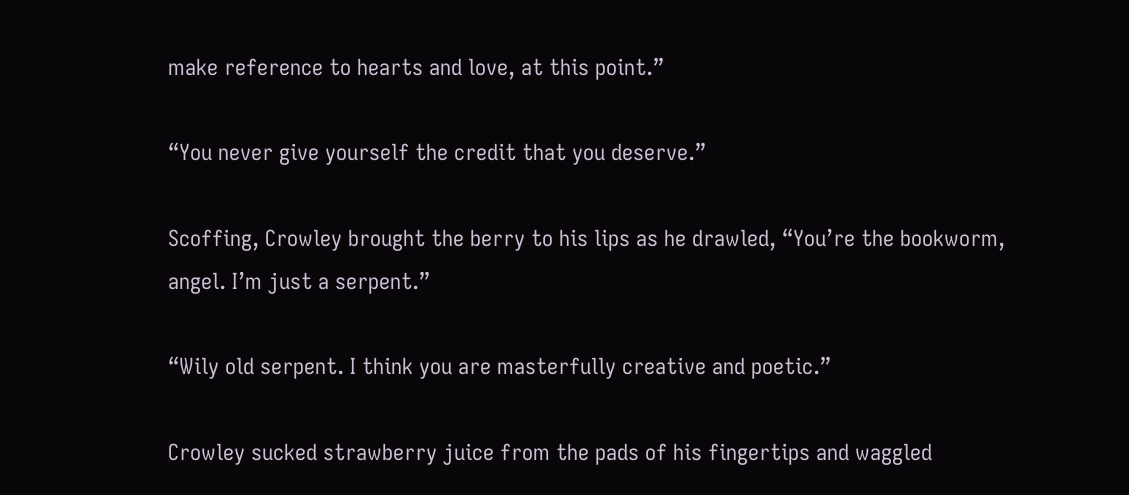make reference to hearts and love, at this point.”

“You never give yourself the credit that you deserve.”

Scoffing, Crowley brought the berry to his lips as he drawled, “You’re the bookworm, angel. I’m just a serpent.”

“Wily old serpent. I think you are masterfully creative and poetic.”

Crowley sucked strawberry juice from the pads of his fingertips and waggled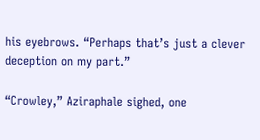his eyebrows. “Perhaps that’s just a clever deception on my part.”

“Crowley,” Aziraphale sighed, one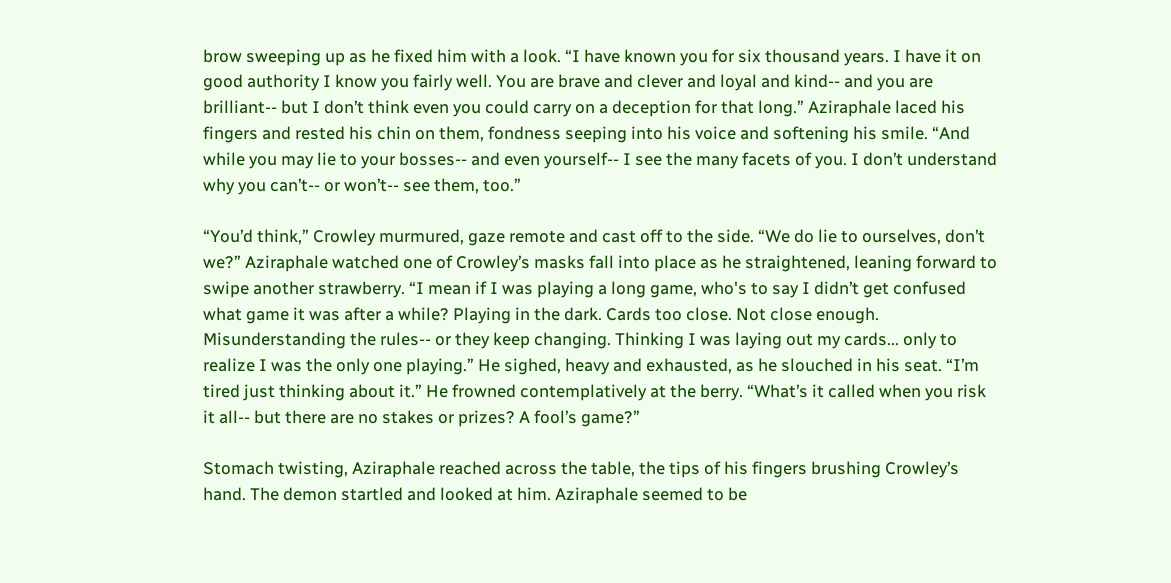brow sweeping up as he fixed him with a look. “I have known you for six thousand years. I have it on good authority I know you fairly well. You are brave and clever and loyal and kind-- and you are brilliant-- but I don’t think even you could carry on a deception for that long.” Aziraphale laced his fingers and rested his chin on them, fondness seeping into his voice and softening his smile. “And while you may lie to your bosses-- and even yourself-- I see the many facets of you. I don’t understand why you can’t-- or won’t-- see them, too.”

“You’d think,” Crowley murmured, gaze remote and cast off to the side. “We do lie to ourselves, don’t we?” Aziraphale watched one of Crowley’s masks fall into place as he straightened, leaning forward to swipe another strawberry. “I mean if I was playing a long game, who's to say I didn’t get confused what game it was after a while? Playing in the dark. Cards too close. Not close enough. Misunderstanding the rules-- or they keep changing. Thinking I was laying out my cards... only to realize I was the only one playing.” He sighed, heavy and exhausted, as he slouched in his seat. “I’m tired just thinking about it.” He frowned contemplatively at the berry. “What’s it called when you risk it all-- but there are no stakes or prizes? A fool’s game?”

Stomach twisting, Aziraphale reached across the table, the tips of his fingers brushing Crowley’s hand. The demon startled and looked at him. Aziraphale seemed to be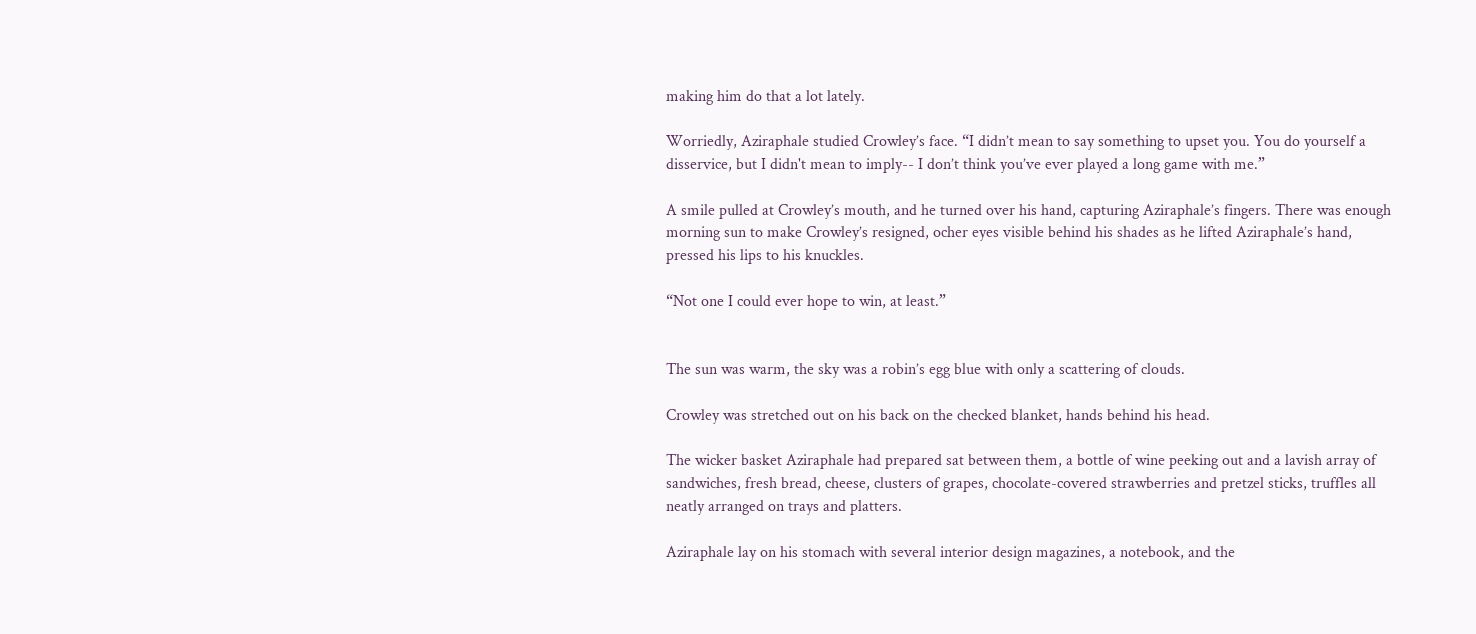making him do that a lot lately.

Worriedly, Aziraphale studied Crowley’s face. “I didn’t mean to say something to upset you. You do yourself a disservice, but I didn't mean to imply-- I don’t think you’ve ever played a long game with me.”

A smile pulled at Crowley’s mouth, and he turned over his hand, capturing Aziraphale’s fingers. There was enough morning sun to make Crowley’s resigned, ocher eyes visible behind his shades as he lifted Aziraphale’s hand, pressed his lips to his knuckles.

“Not one I could ever hope to win, at least.”


The sun was warm, the sky was a robin’s egg blue with only a scattering of clouds.

Crowley was stretched out on his back on the checked blanket, hands behind his head.

The wicker basket Aziraphale had prepared sat between them, a bottle of wine peeking out and a lavish array of sandwiches, fresh bread, cheese, clusters of grapes, chocolate-covered strawberries and pretzel sticks, truffles all neatly arranged on trays and platters.

Aziraphale lay on his stomach with several interior design magazines, a notebook, and the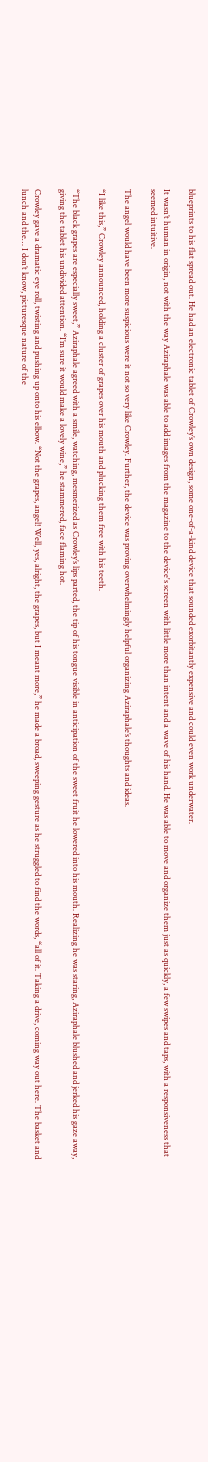blueprints to his flat spread out. He had an electronic tablet of Crowley’s own design, some one-of-a-kind device that sounded exorbitantly expensive and could even work underwater.

It wasn’t human in origin, not with the way Aziraphale was able to add images from the magazine to the device's screen with little more than intent and a wave of his hand. He was able to move and organize them just as quickly, a few swipes and taps, with a responsiveness that seemed intuitive.

The angel would have been more suspicious were it not so very like Crowley. Further, the device was proving overwhelmingly helpful organizing Aziraphale’s thoughts and ideas.

“I like this,” Crowley announced, holding a cluster of grapes over his mouth and plucking them free with his teeth.

“The black grapes are especially sweet,” Aziraphale agreed with a smile, watching, mesmerized as Crowley’s lips parted, the tip of his tongue visible in anticipation of the sweet fruit he lowered into his mouth. Realizing he was staring, Aziraphale blushed and jerked his gaze away, giving the tablet his undivided attention. “I’m sure it would make a lovely wine,” he stammered, face flaming hot.

Crowley gave a dramatic eye roll, twisting and pushing up onto his elbow. “Not the grapes, angel! Well, yes, alright, the grapes, but I meant more,” he made a broad, sweeping gesture as he struggled to find the words, “all of it. Taking a drive, coming way out here. The basket and lunch and the… I don’t know, picturesque nature of the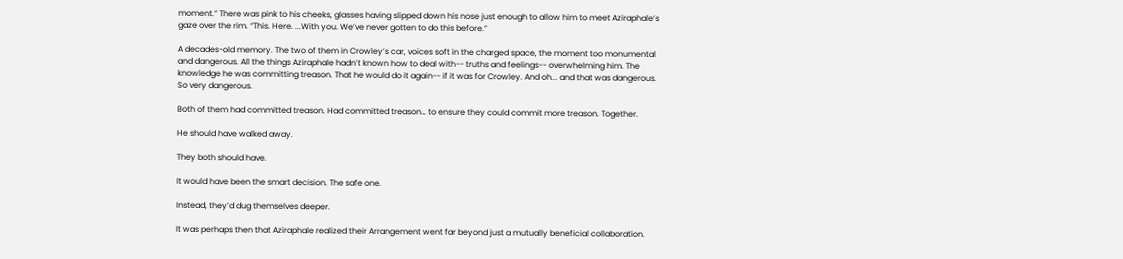moment.” There was pink to his cheeks, glasses having slipped down his nose just enough to allow him to meet Aziraphale’s gaze over the rim. “This. Here. ...With you. We’ve never gotten to do this before.”

A decades-old memory. The two of them in Crowley’s car, voices soft in the charged space, the moment too monumental and dangerous. All the things Aziraphale hadn’t known how to deal with-- truths and feelings-- overwhelming him. The knowledge he was committing treason. That he would do it again-- if it was for Crowley. And oh... and that was dangerous. So very dangerous.

Both of them had committed treason. Had committed treason… to ensure they could commit more treason. Together.

He should have walked away.

They both should have.

It would have been the smart decision. The safe one.

Instead, they’d dug themselves deeper.

It was perhaps then that Aziraphale realized their Arrangement went far beyond just a mutually beneficial collaboration.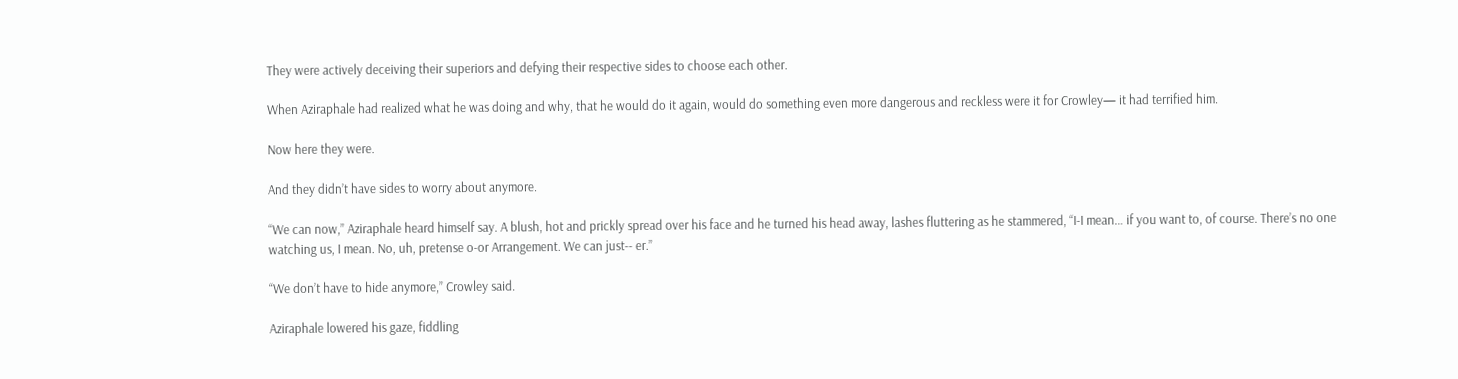They were actively deceiving their superiors and defying their respective sides to choose each other.

When Aziraphale had realized what he was doing and why, that he would do it again, would do something even more dangerous and reckless were it for Crowley— it had terrified him.

Now here they were.

And they didn’t have sides to worry about anymore.

“We can now,” Aziraphale heard himself say. A blush, hot and prickly spread over his face and he turned his head away, lashes fluttering as he stammered, “I-I mean… if you want to, of course. There’s no one watching us, I mean. No, uh, pretense o-or Arrangement. We can just-- er.”

“We don’t have to hide anymore,” Crowley said.

Aziraphale lowered his gaze, fiddling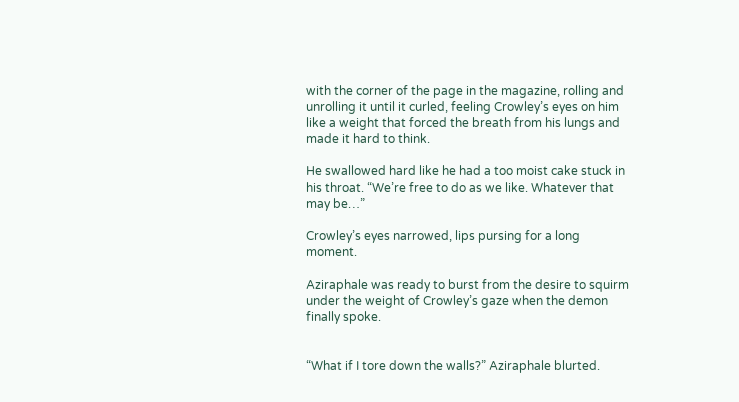with the corner of the page in the magazine, rolling and unrolling it until it curled, feeling Crowley’s eyes on him like a weight that forced the breath from his lungs and made it hard to think.

He swallowed hard like he had a too moist cake stuck in his throat. “We’re free to do as we like. Whatever that may be…”

Crowley’s eyes narrowed, lips pursing for a long moment.

Aziraphale was ready to burst from the desire to squirm under the weight of Crowley’s gaze when the demon finally spoke.


“What if I tore down the walls?” Aziraphale blurted.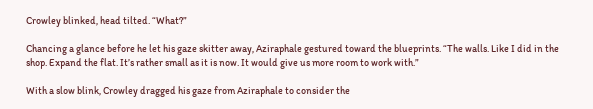Crowley blinked, head tilted. “What?”

Chancing a glance before he let his gaze skitter away, Aziraphale gestured toward the blueprints. “The walls. Like I did in the shop. Expand the flat. It’s rather small as it is now. It would give us more room to work with.”

With a slow blink, Crowley dragged his gaze from Aziraphale to consider the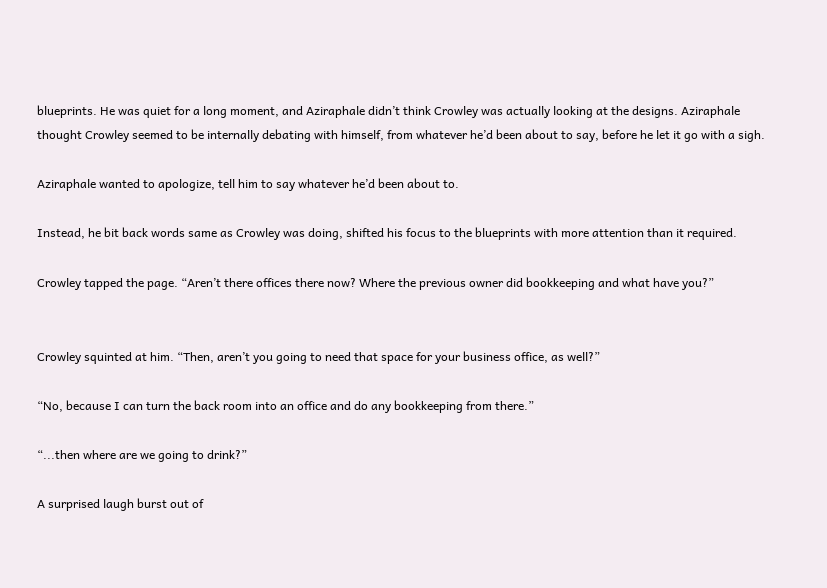blueprints. He was quiet for a long moment, and Aziraphale didn’t think Crowley was actually looking at the designs. Aziraphale thought Crowley seemed to be internally debating with himself, from whatever he’d been about to say, before he let it go with a sigh.

Aziraphale wanted to apologize, tell him to say whatever he’d been about to.

Instead, he bit back words same as Crowley was doing, shifted his focus to the blueprints with more attention than it required.

Crowley tapped the page. “Aren’t there offices there now? Where the previous owner did bookkeeping and what have you?”


Crowley squinted at him. “Then, aren’t you going to need that space for your business office, as well?”

“No, because I can turn the back room into an office and do any bookkeeping from there.”

“...then where are we going to drink?”

A surprised laugh burst out of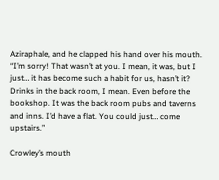Aziraphale, and he clapped his hand over his mouth. “I’m sorry! That wasn’t at you. I mean, it was, but I just… it has become such a habit for us, hasn’t it? Drinks in the back room, I mean. Even before the bookshop. It was the back room pubs and taverns and inns. I’d have a flat. You could just… come upstairs.”

Crowley’s mouth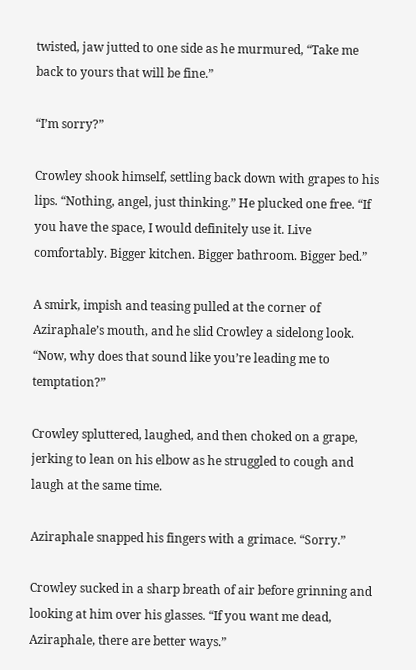twisted, jaw jutted to one side as he murmured, “Take me back to yours that will be fine.”

“I’m sorry?”

Crowley shook himself, settling back down with grapes to his lips. “Nothing, angel, just thinking.” He plucked one free. “If you have the space, I would definitely use it. Live comfortably. Bigger kitchen. Bigger bathroom. Bigger bed.”

A smirk, impish and teasing pulled at the corner of Aziraphale’s mouth, and he slid Crowley a sidelong look. “Now, why does that sound like you’re leading me to temptation?”

Crowley spluttered, laughed, and then choked on a grape, jerking to lean on his elbow as he struggled to cough and laugh at the same time.

Aziraphale snapped his fingers with a grimace. “Sorry.”

Crowley sucked in a sharp breath of air before grinning and looking at him over his glasses. “If you want me dead, Aziraphale, there are better ways.”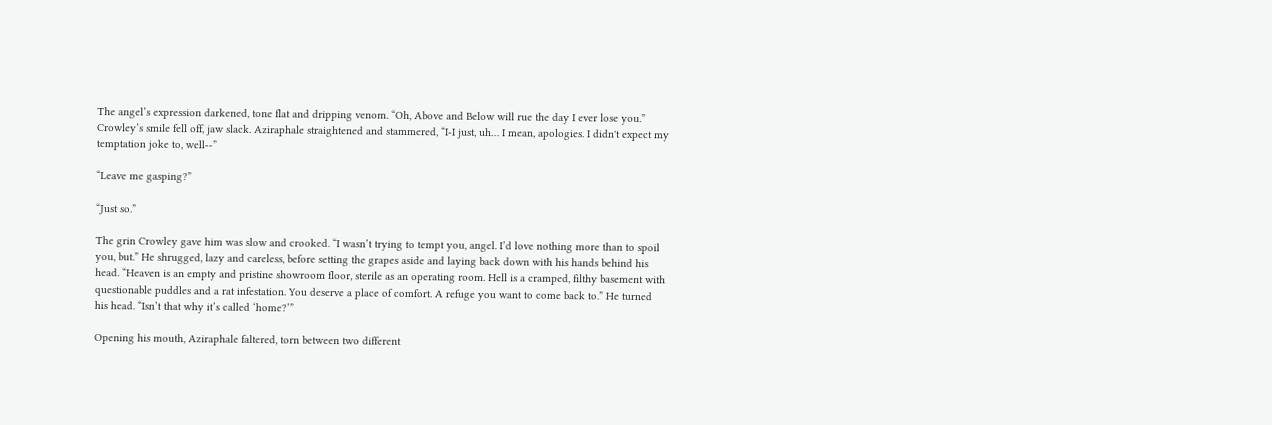The angel’s expression darkened, tone flat and dripping venom. “Oh, Above and Below will rue the day I ever lose you.” Crowley’s smile fell off, jaw slack. Aziraphale straightened and stammered, “I-I just, uh… I mean, apologies. I didn't expect my temptation joke to, well--”

“Leave me gasping?”

“Just so.”

The grin Crowley gave him was slow and crooked. “I wasn’t trying to tempt you, angel. I’d love nothing more than to spoil you, but.” He shrugged, lazy and careless, before setting the grapes aside and laying back down with his hands behind his head. “Heaven is an empty and pristine showroom floor, sterile as an operating room. Hell is a cramped, filthy basement with questionable puddles and a rat infestation. You deserve a place of comfort. A refuge you want to come back to.” He turned his head. “Isn’t that why it’s called ‘home?’”

Opening his mouth, Aziraphale faltered, torn between two different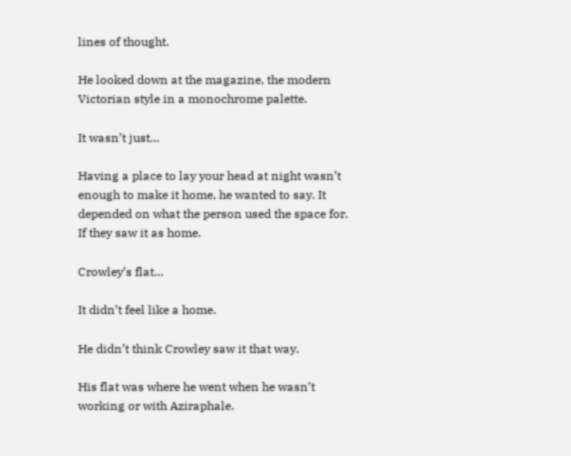lines of thought.

He looked down at the magazine, the modern Victorian style in a monochrome palette.

It wasn’t just…

Having a place to lay your head at night wasn’t enough to make it home, he wanted to say. It depended on what the person used the space for. If they saw it as home.

Crowley’s flat…

It didn’t feel like a home.

He didn’t think Crowley saw it that way.

His flat was where he went when he wasn’t working or with Aziraphale.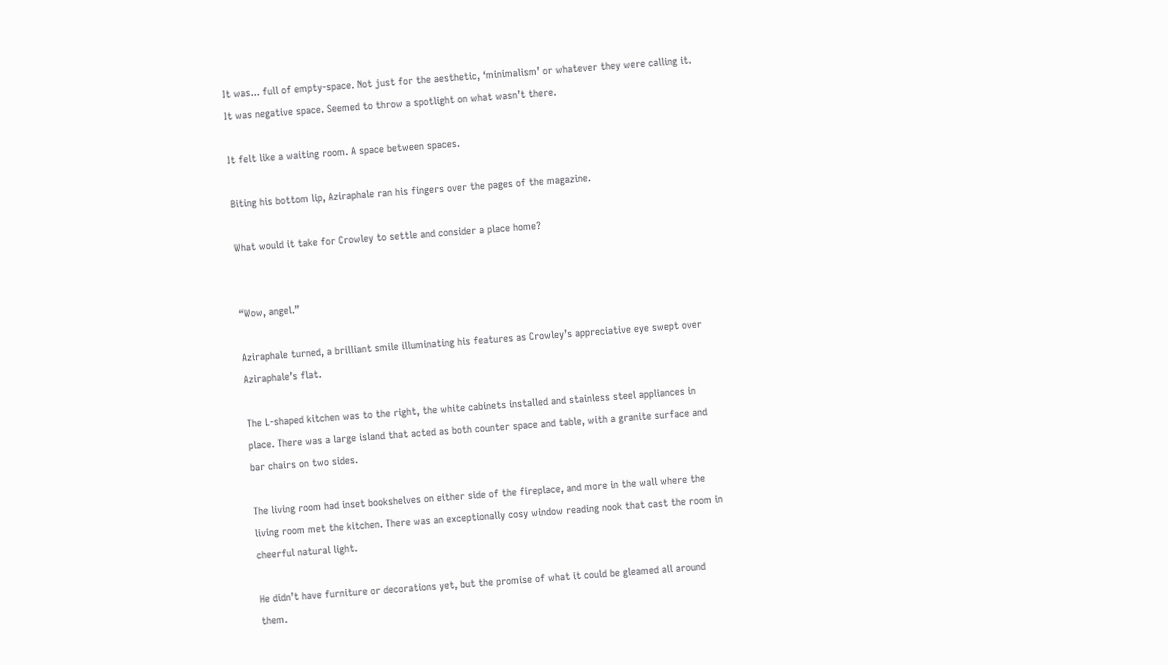It was... full of empty-space. Not just for the aesthetic, ‘minimalism’ or whatever they were calling it. It was negative space. Seemed to throw a spotlight on what wasn’t there.

It felt like a waiting room. A space between spaces.

Biting his bottom lip, Aziraphale ran his fingers over the pages of the magazine.

What would it take for Crowley to settle and consider a place home?


“Wow, angel.”

Aziraphale turned, a brilliant smile illuminating his features as Crowley’s appreciative eye swept over Aziraphale’s flat.

The L-shaped kitchen was to the right, the white cabinets installed and stainless steel appliances in place. There was a large island that acted as both counter space and table, with a granite surface and bar chairs on two sides.

The living room had inset bookshelves on either side of the fireplace, and more in the wall where the living room met the kitchen. There was an exceptionally cosy window reading nook that cast the room in cheerful natural light.

He didn’t have furniture or decorations yet, but the promise of what it could be gleamed all around them.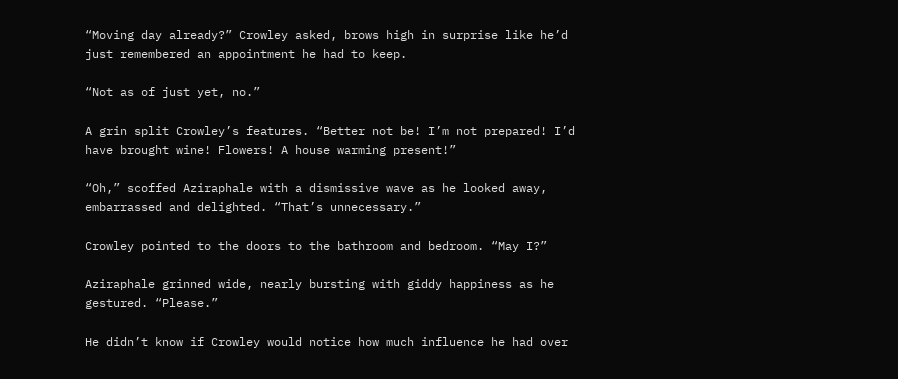“Moving day already?” Crowley asked, brows high in surprise like he’d just remembered an appointment he had to keep.

“Not as of just yet, no.”

A grin split Crowley’s features. “Better not be! I’m not prepared! I’d have brought wine! Flowers! A house warming present!”

“Oh,” scoffed Aziraphale with a dismissive wave as he looked away, embarrassed and delighted. “That’s unnecessary.”

Crowley pointed to the doors to the bathroom and bedroom. “May I?”

Aziraphale grinned wide, nearly bursting with giddy happiness as he gestured. “Please.”

He didn’t know if Crowley would notice how much influence he had over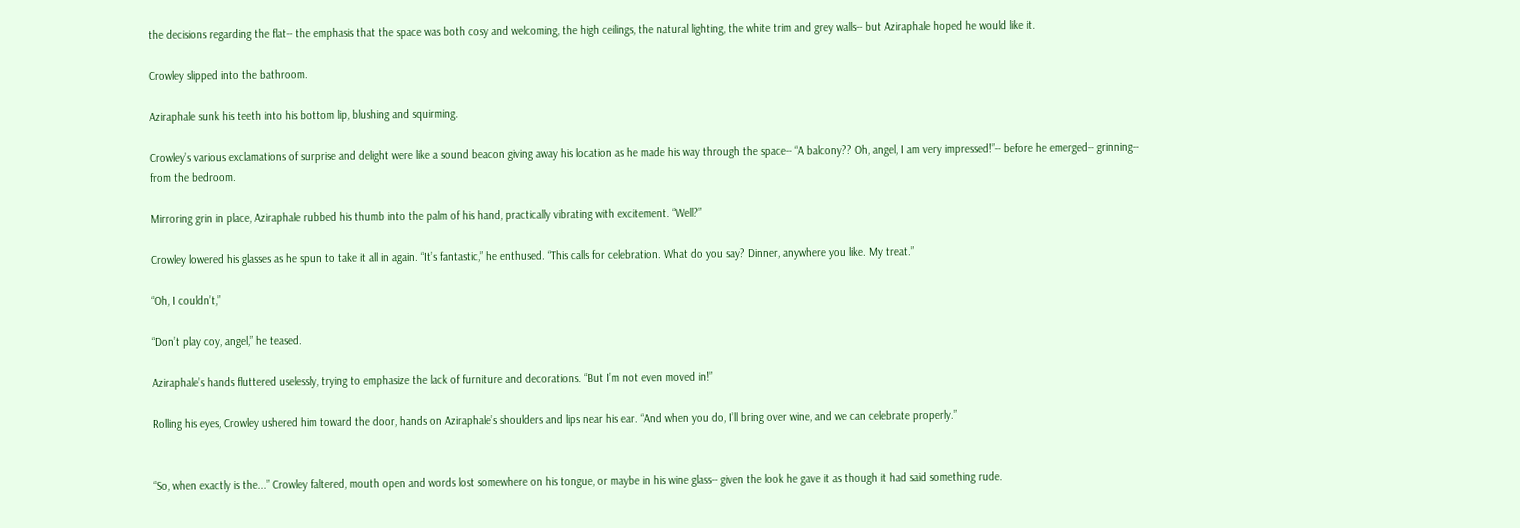the decisions regarding the flat-- the emphasis that the space was both cosy and welcoming, the high ceilings, the natural lighting, the white trim and grey walls-- but Aziraphale hoped he would like it.

Crowley slipped into the bathroom.

Aziraphale sunk his teeth into his bottom lip, blushing and squirming.

Crowley’s various exclamations of surprise and delight were like a sound beacon giving away his location as he made his way through the space-- “A balcony?? Oh, angel, I am very impressed!”-- before he emerged-- grinning-- from the bedroom.

Mirroring grin in place, Aziraphale rubbed his thumb into the palm of his hand, practically vibrating with excitement. “Well?”

Crowley lowered his glasses as he spun to take it all in again. “It’s fantastic,” he enthused. “This calls for celebration. What do you say? Dinner, anywhere you like. My treat.”

“Oh, I couldn’t,”

“Don’t play coy, angel,” he teased.

Aziraphale’s hands fluttered uselessly, trying to emphasize the lack of furniture and decorations. “But I’m not even moved in!”

Rolling his eyes, Crowley ushered him toward the door, hands on Aziraphale’s shoulders and lips near his ear. “And when you do, I’ll bring over wine, and we can celebrate properly.”


“So, when exactly is the...” Crowley faltered, mouth open and words lost somewhere on his tongue, or maybe in his wine glass-- given the look he gave it as though it had said something rude.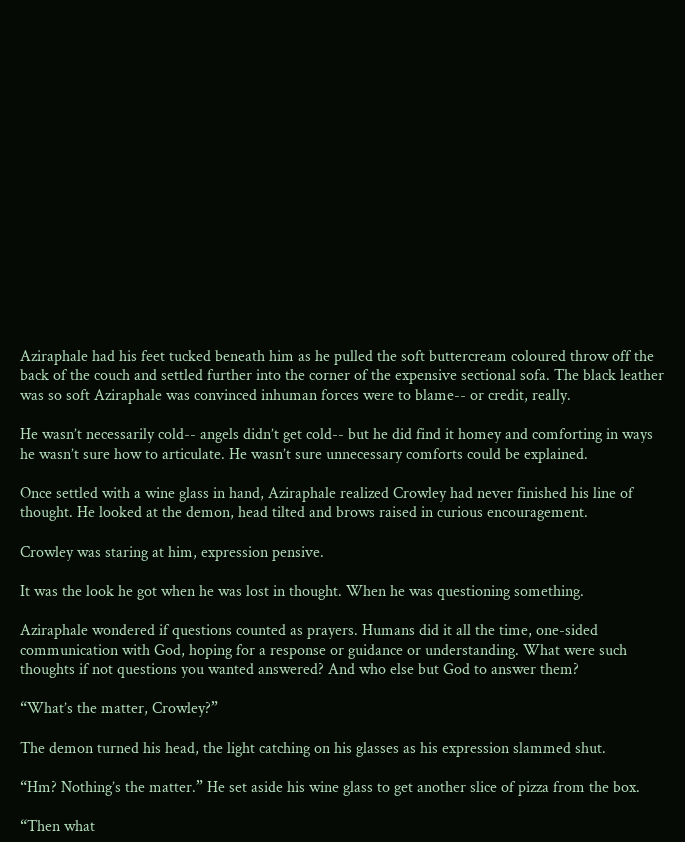Aziraphale had his feet tucked beneath him as he pulled the soft buttercream coloured throw off the back of the couch and settled further into the corner of the expensive sectional sofa. The black leather was so soft Aziraphale was convinced inhuman forces were to blame-- or credit, really.

He wasn’t necessarily cold-- angels didn’t get cold-- but he did find it homey and comforting in ways he wasn’t sure how to articulate. He wasn’t sure unnecessary comforts could be explained.

Once settled with a wine glass in hand, Aziraphale realized Crowley had never finished his line of thought. He looked at the demon, head tilted and brows raised in curious encouragement.

Crowley was staring at him, expression pensive.

It was the look he got when he was lost in thought. When he was questioning something.

Aziraphale wondered if questions counted as prayers. Humans did it all the time, one-sided communication with God, hoping for a response or guidance or understanding. What were such thoughts if not questions you wanted answered? And who else but God to answer them?

“What’s the matter, Crowley?”

The demon turned his head, the light catching on his glasses as his expression slammed shut.

“Hm? Nothing’s the matter.” He set aside his wine glass to get another slice of pizza from the box.

“Then what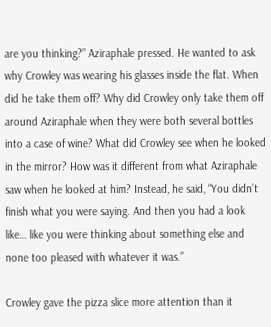are you thinking?” Aziraphale pressed. He wanted to ask why Crowley was wearing his glasses inside the flat. When did he take them off? Why did Crowley only take them off around Aziraphale when they were both several bottles into a case of wine? What did Crowley see when he looked in the mirror? How was it different from what Aziraphale saw when he looked at him? Instead, he said, “You didn’t finish what you were saying. And then you had a look like… like you were thinking about something else and none too pleased with whatever it was.”

Crowley gave the pizza slice more attention than it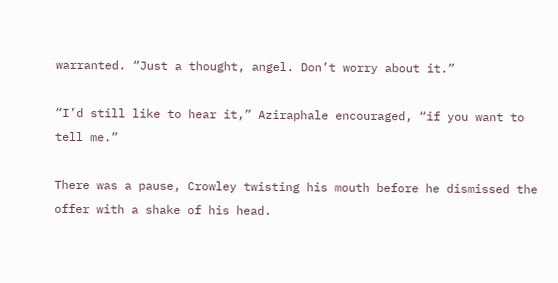warranted. “Just a thought, angel. Don’t worry about it.”

“I’d still like to hear it,” Aziraphale encouraged, “if you want to tell me.”

There was a pause, Crowley twisting his mouth before he dismissed the offer with a shake of his head.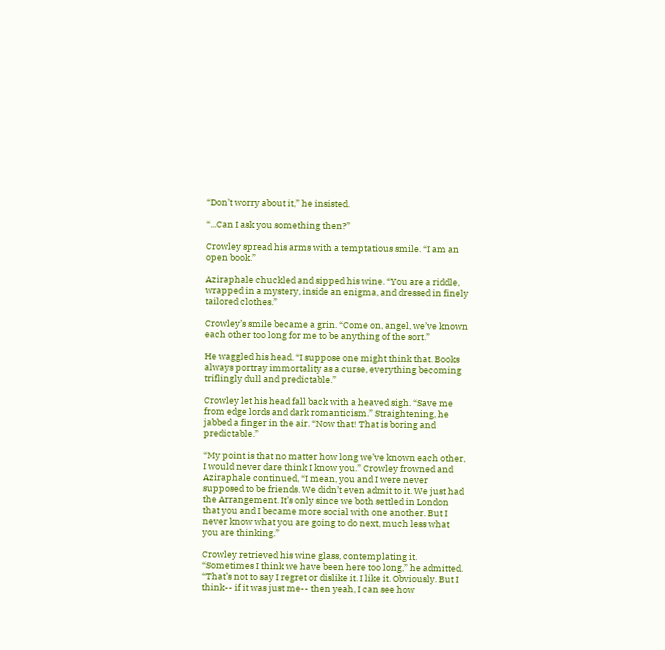“Don’t worry about it,” he insisted.

“...Can I ask you something then?”

Crowley spread his arms with a temptatious smile. “I am an open book.”

Aziraphale chuckled and sipped his wine. “You are a riddle, wrapped in a mystery, inside an enigma, and dressed in finely tailored clothes.”

Crowley’s smile became a grin. “Come on, angel, we’ve known each other too long for me to be anything of the sort.”

He waggled his head. “I suppose one might think that. Books always portray immortality as a curse, everything becoming triflingly dull and predictable.”

Crowley let his head fall back with a heaved sigh. “Save me from edge lords and dark romanticism.” Straightening, he jabbed a finger in the air. “Now that! That is boring and predictable.”

“My point is that no matter how long we’ve known each other, I would never dare think I know you.” Crowley frowned and Aziraphale continued, “I mean, you and I were never supposed to be friends. We didn’t even admit to it. We just had the Arrangement. It’s only since we both settled in London that you and I became more social with one another. But I never know what you are going to do next, much less what you are thinking.”

Crowley retrieved his wine glass, contemplating it. “Sometimes I think we have been here too long,” he admitted. “That’s not to say I regret or dislike it. I like it. Obviously. But I think-- if it was just me-- then yeah, I can see how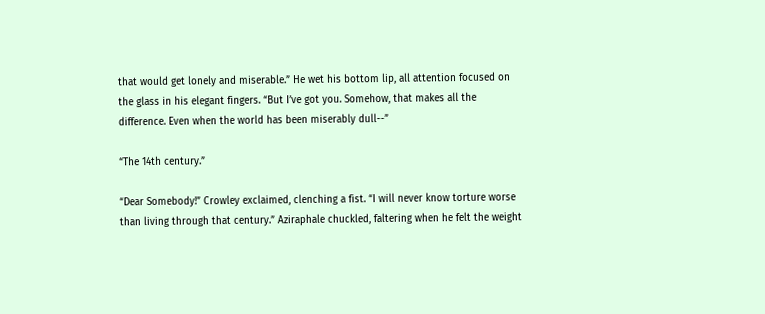that would get lonely and miserable.” He wet his bottom lip, all attention focused on the glass in his elegant fingers. “But I’ve got you. Somehow, that makes all the difference. Even when the world has been miserably dull--”

“The 14th century.”

“Dear Somebody!” Crowley exclaimed, clenching a fist. “I will never know torture worse than living through that century.” Aziraphale chuckled, faltering when he felt the weight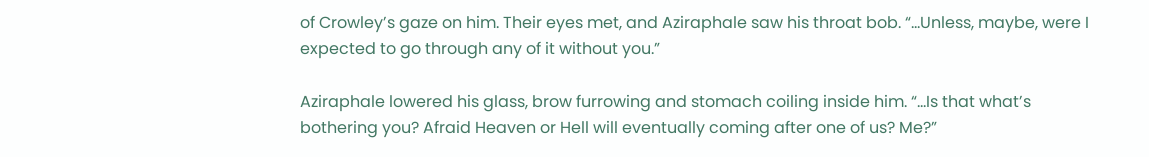of Crowley’s gaze on him. Their eyes met, and Aziraphale saw his throat bob. “...Unless, maybe, were I expected to go through any of it without you.”

Aziraphale lowered his glass, brow furrowing and stomach coiling inside him. “...Is that what’s bothering you? Afraid Heaven or Hell will eventually coming after one of us? Me?”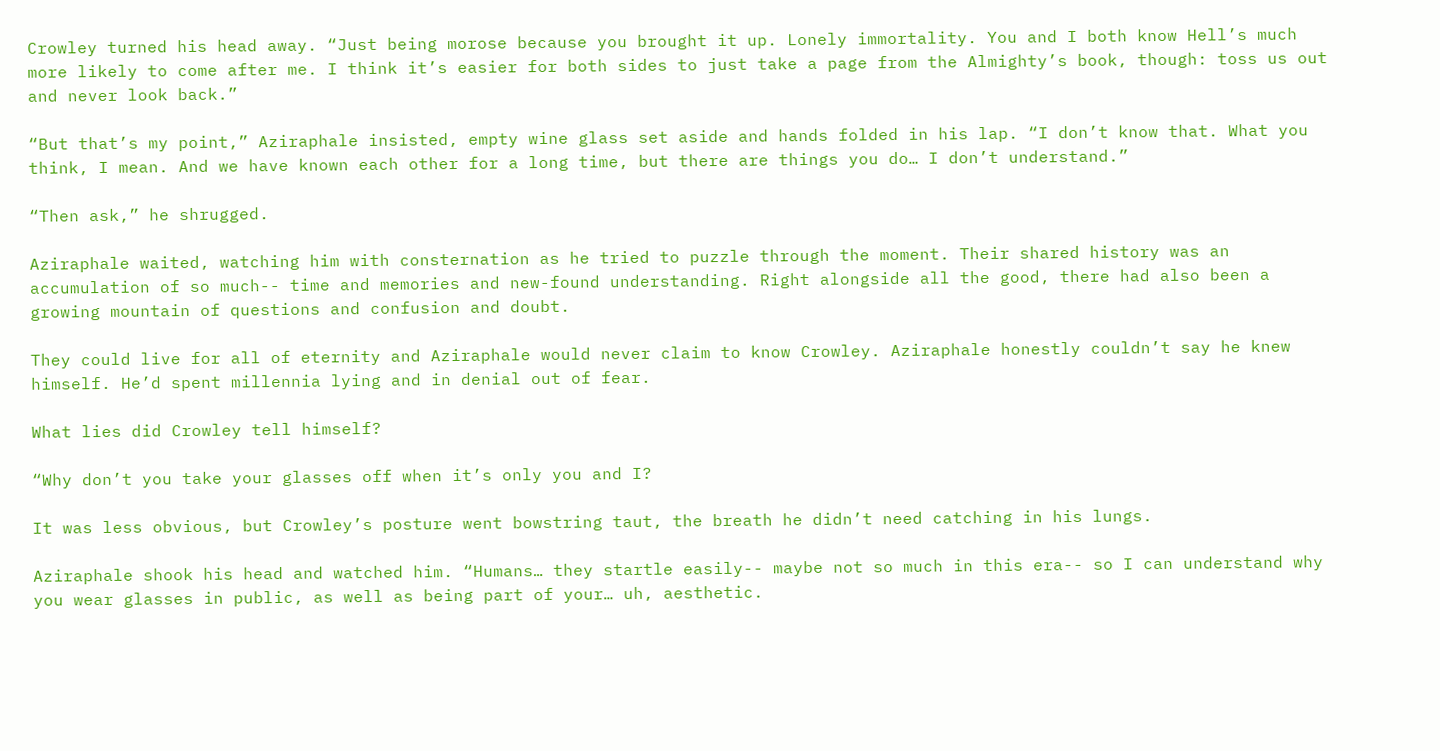Crowley turned his head away. “Just being morose because you brought it up. Lonely immortality. You and I both know Hell’s much more likely to come after me. I think it’s easier for both sides to just take a page from the Almighty’s book, though: toss us out and never look back.”

“But that’s my point,” Aziraphale insisted, empty wine glass set aside and hands folded in his lap. “I don’t know that. What you think, I mean. And we have known each other for a long time, but there are things you do… I don’t understand.”

“Then ask,” he shrugged.

Aziraphale waited, watching him with consternation as he tried to puzzle through the moment. Their shared history was an accumulation of so much-- time and memories and new-found understanding. Right alongside all the good, there had also been a growing mountain of questions and confusion and doubt.

They could live for all of eternity and Aziraphale would never claim to know Crowley. Aziraphale honestly couldn’t say he knew himself. He’d spent millennia lying and in denial out of fear.

What lies did Crowley tell himself?

“Why don’t you take your glasses off when it’s only you and I?

It was less obvious, but Crowley’s posture went bowstring taut, the breath he didn’t need catching in his lungs.

Aziraphale shook his head and watched him. “Humans… they startle easily-- maybe not so much in this era-- so I can understand why you wear glasses in public, as well as being part of your… uh, aesthetic.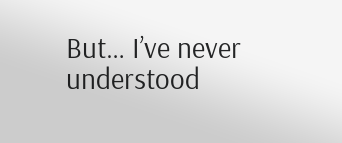But… I’ve never understood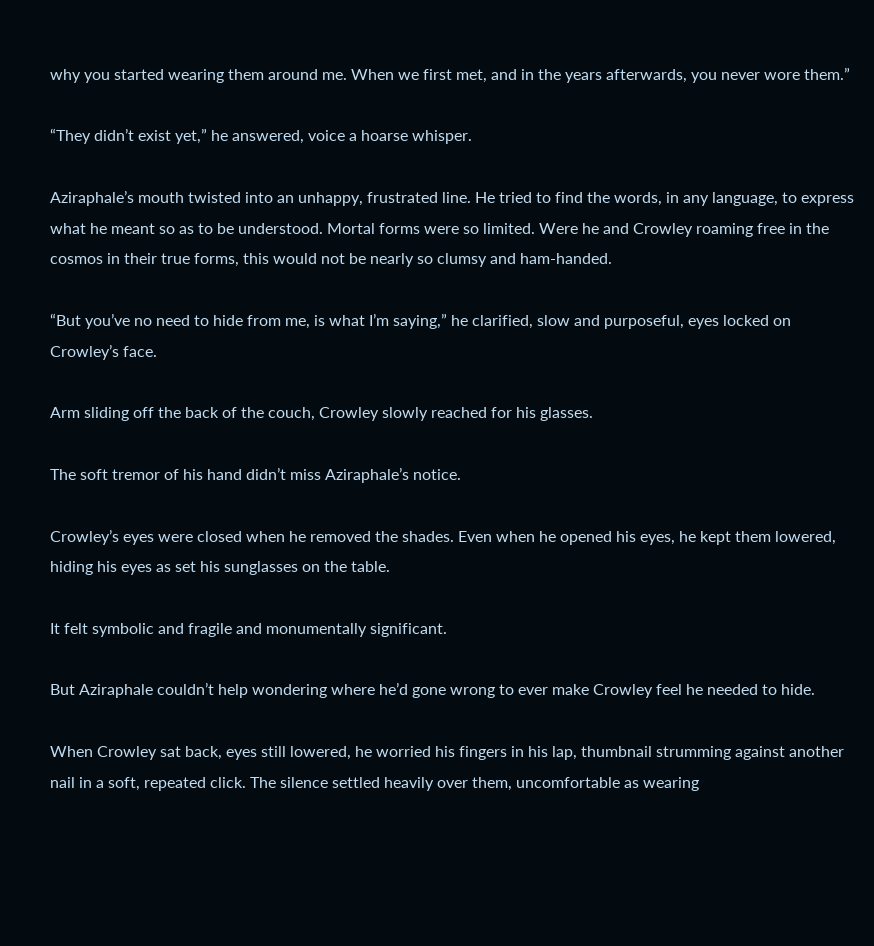why you started wearing them around me. When we first met, and in the years afterwards, you never wore them.”

“They didn’t exist yet,” he answered, voice a hoarse whisper.

Aziraphale’s mouth twisted into an unhappy, frustrated line. He tried to find the words, in any language, to express what he meant so as to be understood. Mortal forms were so limited. Were he and Crowley roaming free in the cosmos in their true forms, this would not be nearly so clumsy and ham-handed.

“But you’ve no need to hide from me, is what I’m saying,” he clarified, slow and purposeful, eyes locked on Crowley’s face.

Arm sliding off the back of the couch, Crowley slowly reached for his glasses.

The soft tremor of his hand didn’t miss Aziraphale’s notice.

Crowley’s eyes were closed when he removed the shades. Even when he opened his eyes, he kept them lowered, hiding his eyes as set his sunglasses on the table.

It felt symbolic and fragile and monumentally significant.

But Aziraphale couldn’t help wondering where he’d gone wrong to ever make Crowley feel he needed to hide.

When Crowley sat back, eyes still lowered, he worried his fingers in his lap, thumbnail strumming against another nail in a soft, repeated click. The silence settled heavily over them, uncomfortable as wearing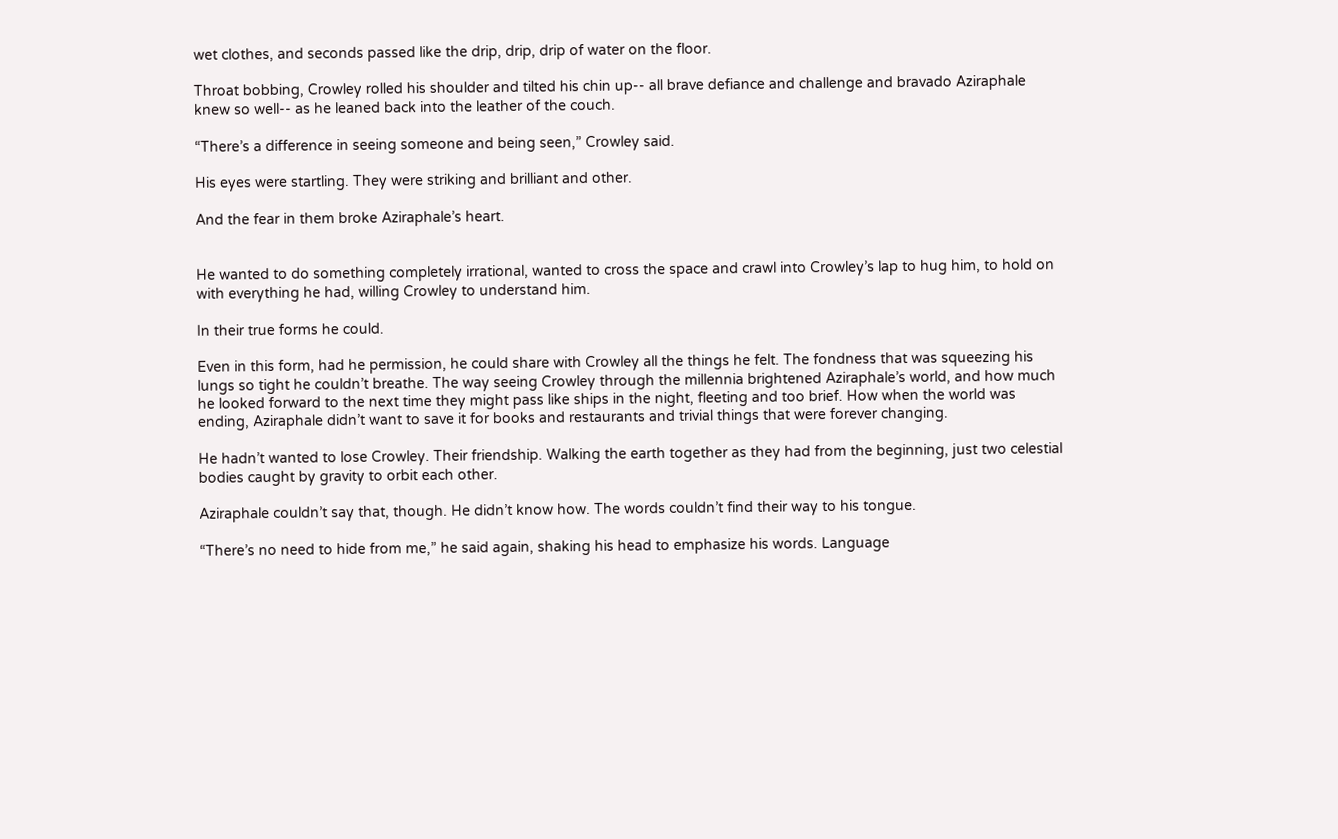wet clothes, and seconds passed like the drip, drip, drip of water on the floor.

Throat bobbing, Crowley rolled his shoulder and tilted his chin up-- all brave defiance and challenge and bravado Aziraphale knew so well-- as he leaned back into the leather of the couch.

“There’s a difference in seeing someone and being seen,” Crowley said.

His eyes were startling. They were striking and brilliant and other.

And the fear in them broke Aziraphale’s heart.


He wanted to do something completely irrational, wanted to cross the space and crawl into Crowley’s lap to hug him, to hold on with everything he had, willing Crowley to understand him.

In their true forms he could.

Even in this form, had he permission, he could share with Crowley all the things he felt. The fondness that was squeezing his lungs so tight he couldn’t breathe. The way seeing Crowley through the millennia brightened Aziraphale’s world, and how much he looked forward to the next time they might pass like ships in the night, fleeting and too brief. How when the world was ending, Aziraphale didn’t want to save it for books and restaurants and trivial things that were forever changing.

He hadn’t wanted to lose Crowley. Their friendship. Walking the earth together as they had from the beginning, just two celestial bodies caught by gravity to orbit each other.

Aziraphale couldn’t say that, though. He didn’t know how. The words couldn’t find their way to his tongue.

“There’s no need to hide from me,” he said again, shaking his head to emphasize his words. Language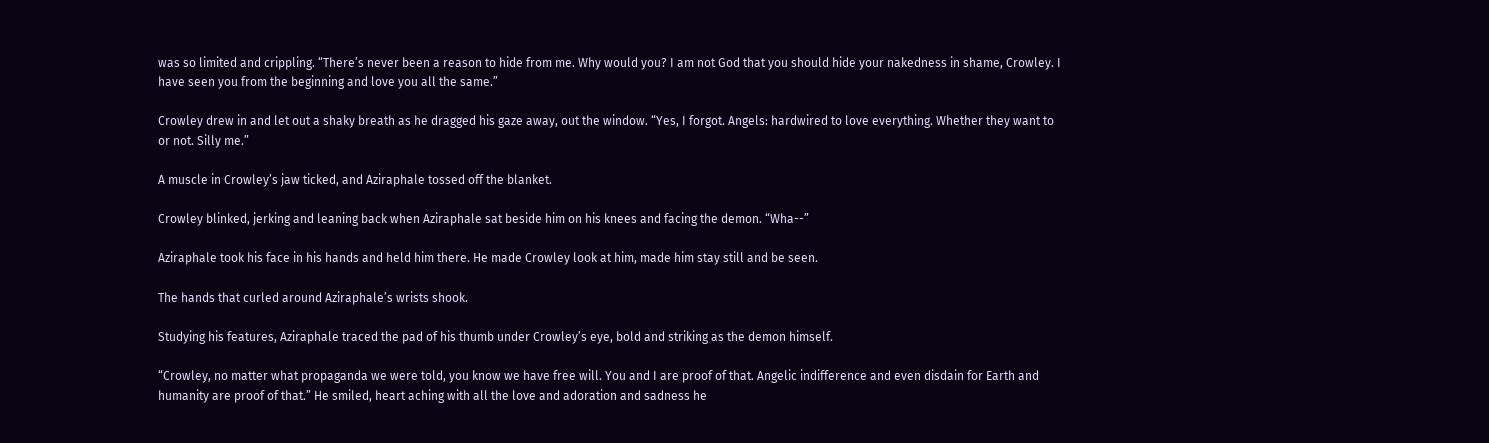was so limited and crippling. “There’s never been a reason to hide from me. Why would you? I am not God that you should hide your nakedness in shame, Crowley. I have seen you from the beginning and love you all the same.”

Crowley drew in and let out a shaky breath as he dragged his gaze away, out the window. “Yes, I forgot. Angels: hardwired to love everything. Whether they want to or not. Silly me.”

A muscle in Crowley’s jaw ticked, and Aziraphale tossed off the blanket.

Crowley blinked, jerking and leaning back when Aziraphale sat beside him on his knees and facing the demon. “Wha--”

Aziraphale took his face in his hands and held him there. He made Crowley look at him, made him stay still and be seen.

The hands that curled around Aziraphale’s wrists shook.

Studying his features, Aziraphale traced the pad of his thumb under Crowley’s eye, bold and striking as the demon himself.

“Crowley, no matter what propaganda we were told, you know we have free will. You and I are proof of that. Angelic indifference and even disdain for Earth and humanity are proof of that.” He smiled, heart aching with all the love and adoration and sadness he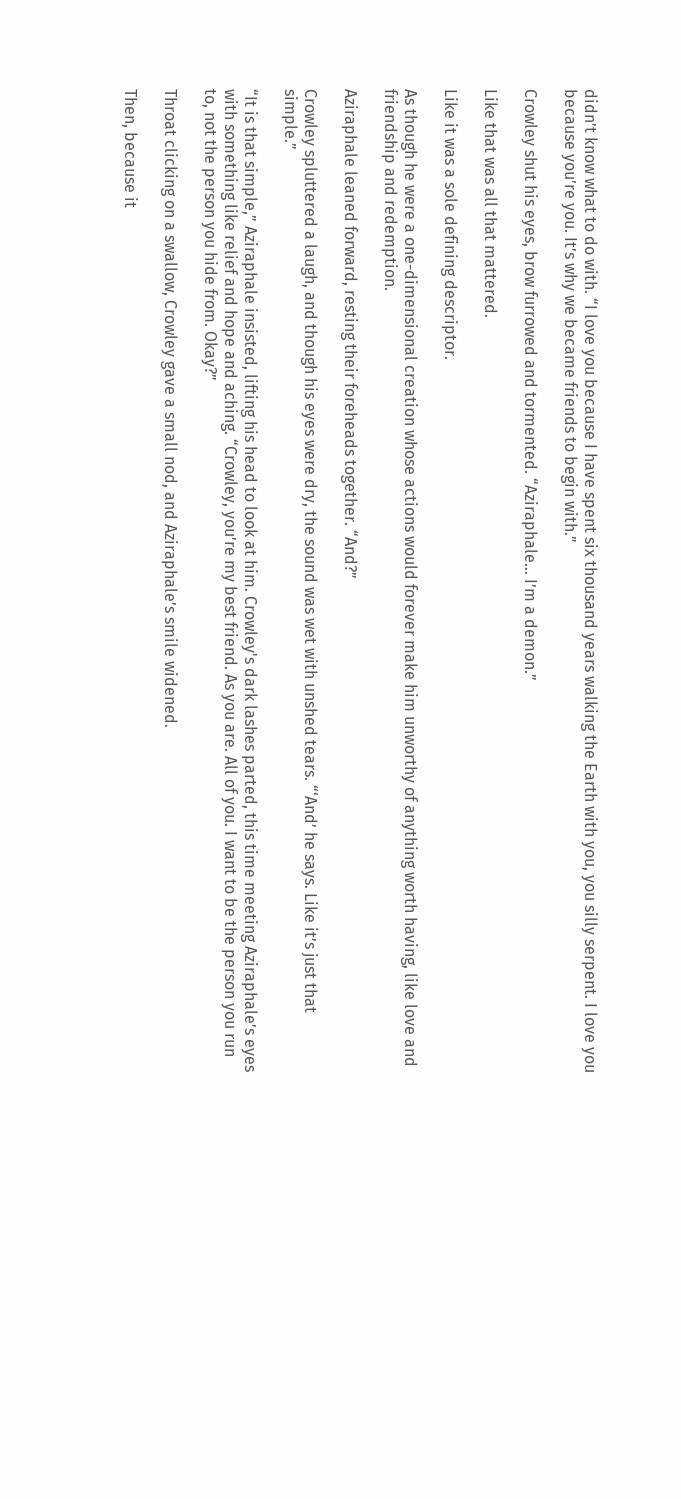didn’t know what to do with. “I love you because I have spent six thousand years walking the Earth with you, you silly serpent. I love you because you’re you. It’s why we became friends to begin with.”

Crowley shut his eyes, brow furrowed and tormented. “Aziraphale… I’m a demon.”

Like that was all that mattered.

Like it was a sole defining descriptor.

As though he were a one-dimensional creation whose actions would forever make him unworthy of anything worth having, like love and friendship and redemption.

Aziraphale leaned forward, resting their foreheads together. “And?”

Crowley spluttered a laugh, and though his eyes were dry, the sound was wet with unshed tears. “‘And’ he says. Like it’s just that simple.”

“It is that simple,” Aziraphale insisted, lifting his head to look at him. Crowley's dark lashes parted, this time meeting Aziraphale’s eyes with something like relief and hope and aching. “Crowley, you’re my best friend. As you are. All of you. I want to be the person you run to, not the person you hide from. Okay?”

Throat clicking on a swallow, Crowley gave a small nod, and Aziraphale’s smile widened.

Then, because it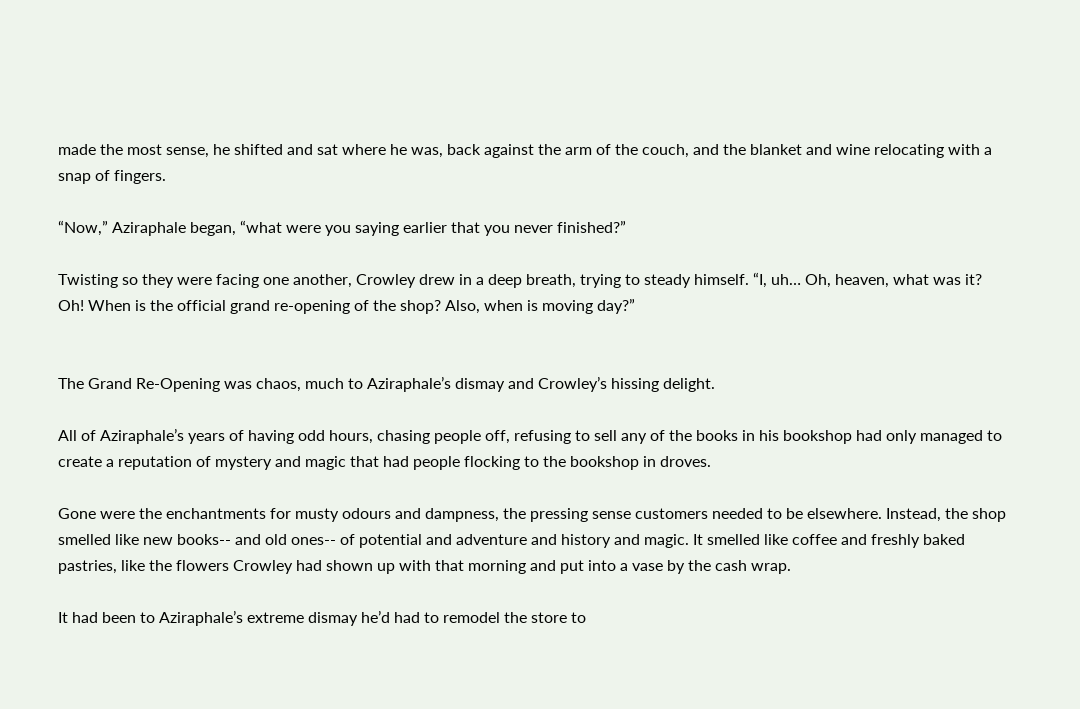made the most sense, he shifted and sat where he was, back against the arm of the couch, and the blanket and wine relocating with a snap of fingers.

“Now,” Aziraphale began, “what were you saying earlier that you never finished?”

Twisting so they were facing one another, Crowley drew in a deep breath, trying to steady himself. “I, uh… Oh, heaven, what was it? Oh! When is the official grand re-opening of the shop? Also, when is moving day?”


The Grand Re-Opening was chaos, much to Aziraphale’s dismay and Crowley’s hissing delight.

All of Aziraphale’s years of having odd hours, chasing people off, refusing to sell any of the books in his bookshop had only managed to create a reputation of mystery and magic that had people flocking to the bookshop in droves.

Gone were the enchantments for musty odours and dampness, the pressing sense customers needed to be elsewhere. Instead, the shop smelled like new books-- and old ones-- of potential and adventure and history and magic. It smelled like coffee and freshly baked pastries, like the flowers Crowley had shown up with that morning and put into a vase by the cash wrap.

It had been to Aziraphale’s extreme dismay he’d had to remodel the store to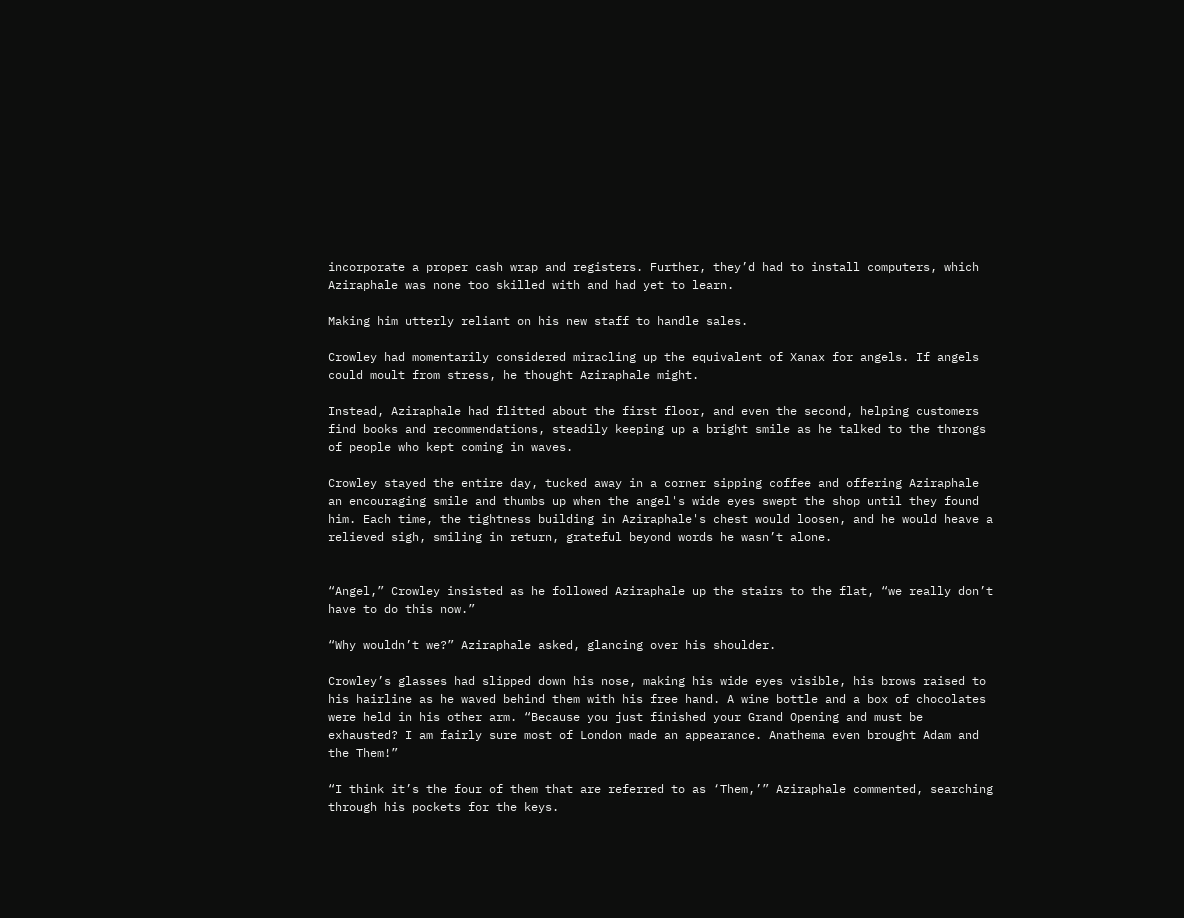incorporate a proper cash wrap and registers. Further, they’d had to install computers, which Aziraphale was none too skilled with and had yet to learn.

Making him utterly reliant on his new staff to handle sales.

Crowley had momentarily considered miracling up the equivalent of Xanax for angels. If angels could moult from stress, he thought Aziraphale might.

Instead, Aziraphale had flitted about the first floor, and even the second, helping customers find books and recommendations, steadily keeping up a bright smile as he talked to the throngs of people who kept coming in waves.

Crowley stayed the entire day, tucked away in a corner sipping coffee and offering Aziraphale an encouraging smile and thumbs up when the angel's wide eyes swept the shop until they found him. Each time, the tightness building in Aziraphale's chest would loosen, and he would heave a relieved sigh, smiling in return, grateful beyond words he wasn’t alone.


“Angel,” Crowley insisted as he followed Aziraphale up the stairs to the flat, “we really don’t have to do this now.”

“Why wouldn’t we?” Aziraphale asked, glancing over his shoulder.

Crowley’s glasses had slipped down his nose, making his wide eyes visible, his brows raised to his hairline as he waved behind them with his free hand. A wine bottle and a box of chocolates were held in his other arm. “Because you just finished your Grand Opening and must be exhausted? I am fairly sure most of London made an appearance. Anathema even brought Adam and the Them!”

“I think it’s the four of them that are referred to as ‘Them,’” Aziraphale commented, searching through his pockets for the keys.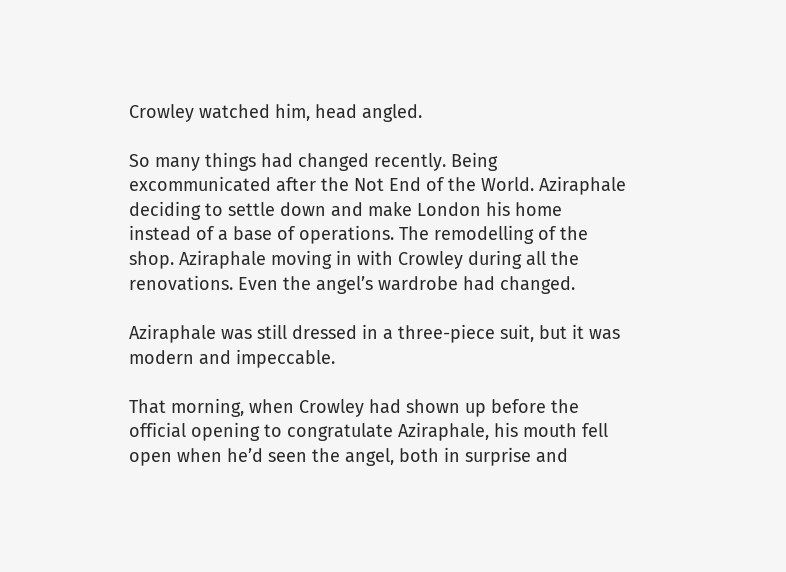Crowley watched him, head angled.

So many things had changed recently. Being excommunicated after the Not End of the World. Aziraphale deciding to settle down and make London his home instead of a base of operations. The remodelling of the shop. Aziraphale moving in with Crowley during all the renovations. Even the angel’s wardrobe had changed.

Aziraphale was still dressed in a three-piece suit, but it was modern and impeccable.

That morning, when Crowley had shown up before the official opening to congratulate Aziraphale, his mouth fell open when he’d seen the angel, both in surprise and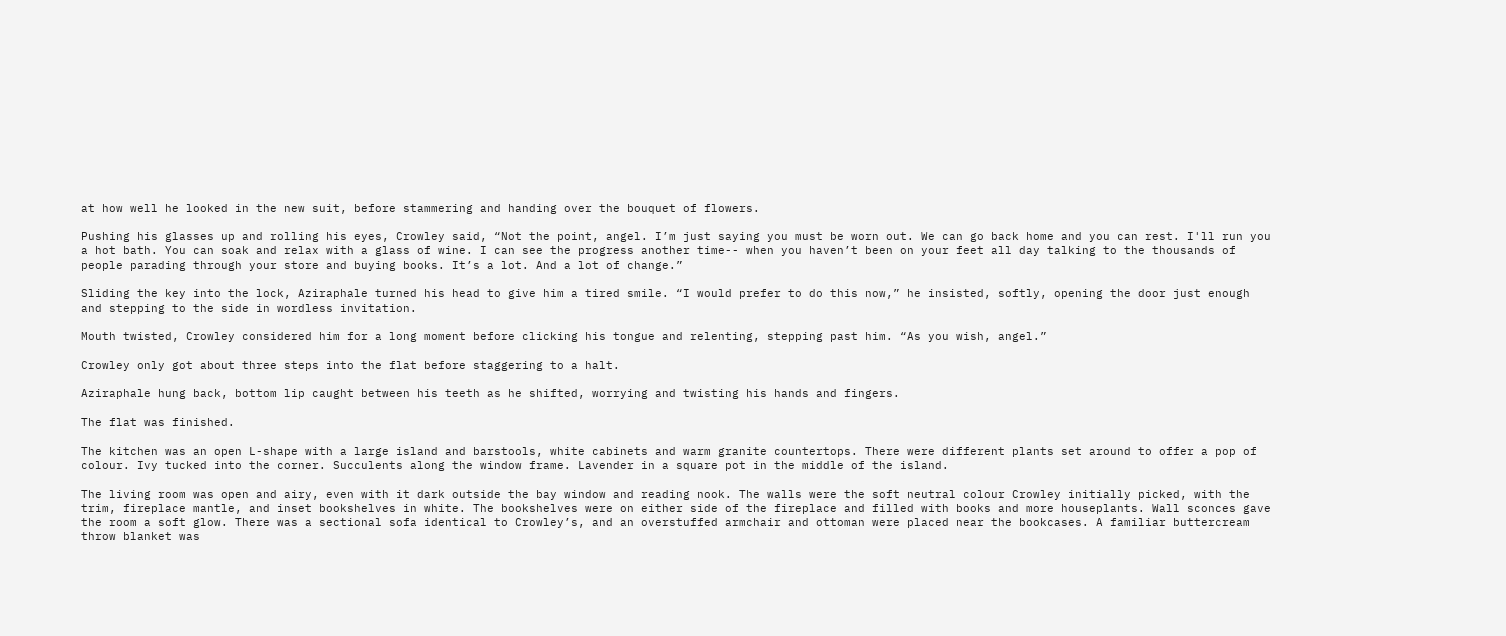at how well he looked in the new suit, before stammering and handing over the bouquet of flowers.

Pushing his glasses up and rolling his eyes, Crowley said, “Not the point, angel. I’m just saying you must be worn out. We can go back home and you can rest. I'll run you a hot bath. You can soak and relax with a glass of wine. I can see the progress another time-- when you haven’t been on your feet all day talking to the thousands of people parading through your store and buying books. It’s a lot. And a lot of change.”

Sliding the key into the lock, Aziraphale turned his head to give him a tired smile. “I would prefer to do this now,” he insisted, softly, opening the door just enough and stepping to the side in wordless invitation.

Mouth twisted, Crowley considered him for a long moment before clicking his tongue and relenting, stepping past him. “As you wish, angel.”

Crowley only got about three steps into the flat before staggering to a halt.

Aziraphale hung back, bottom lip caught between his teeth as he shifted, worrying and twisting his hands and fingers.

The flat was finished.

The kitchen was an open L-shape with a large island and barstools, white cabinets and warm granite countertops. There were different plants set around to offer a pop of colour. Ivy tucked into the corner. Succulents along the window frame. Lavender in a square pot in the middle of the island.

The living room was open and airy, even with it dark outside the bay window and reading nook. The walls were the soft neutral colour Crowley initially picked, with the trim, fireplace mantle, and inset bookshelves in white. The bookshelves were on either side of the fireplace and filled with books and more houseplants. Wall sconces gave the room a soft glow. There was a sectional sofa identical to Crowley’s, and an overstuffed armchair and ottoman were placed near the bookcases. A familiar buttercream throw blanket was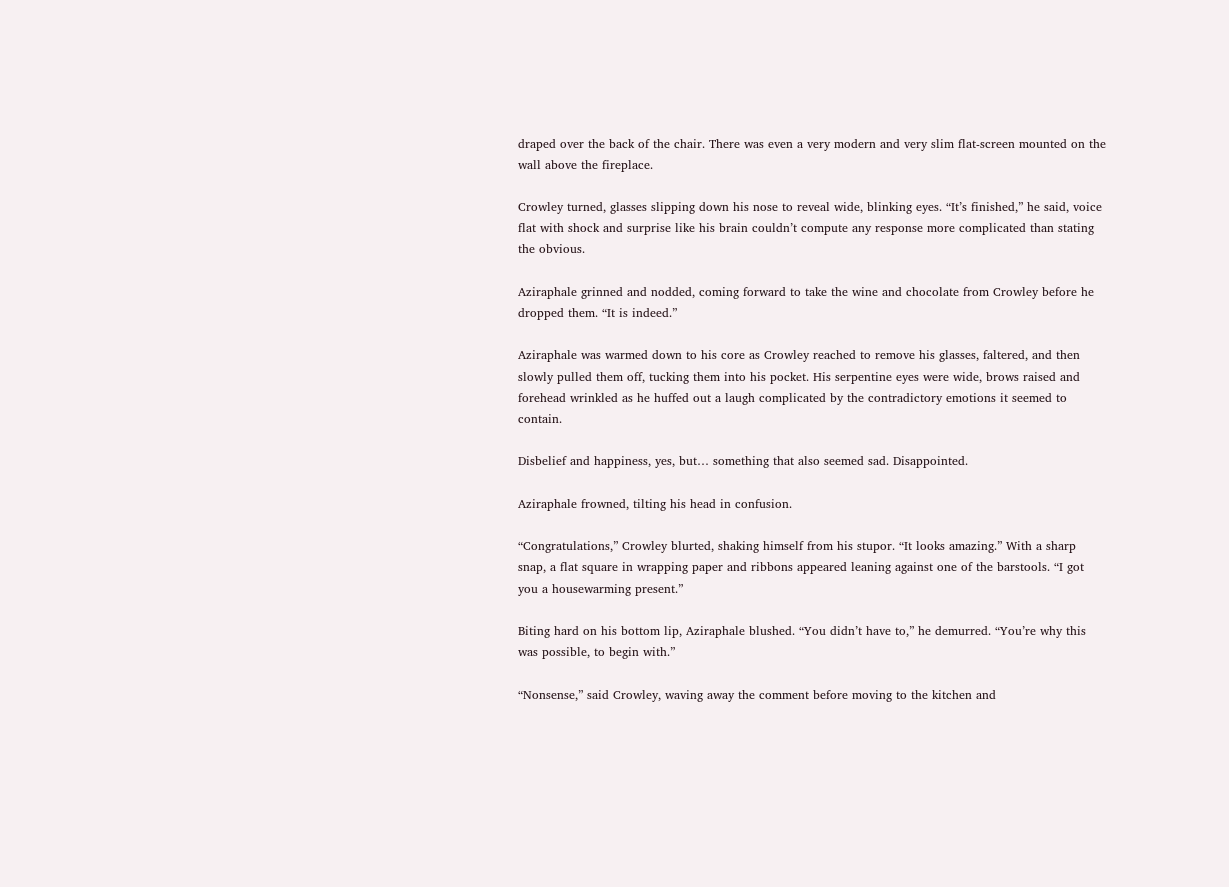draped over the back of the chair. There was even a very modern and very slim flat-screen mounted on the wall above the fireplace.

Crowley turned, glasses slipping down his nose to reveal wide, blinking eyes. “It’s finished,” he said, voice flat with shock and surprise like his brain couldn’t compute any response more complicated than stating the obvious.

Aziraphale grinned and nodded, coming forward to take the wine and chocolate from Crowley before he dropped them. “It is indeed.”

Aziraphale was warmed down to his core as Crowley reached to remove his glasses, faltered, and then slowly pulled them off, tucking them into his pocket. His serpentine eyes were wide, brows raised and forehead wrinkled as he huffed out a laugh complicated by the contradictory emotions it seemed to contain.

Disbelief and happiness, yes, but… something that also seemed sad. Disappointed.

Aziraphale frowned, tilting his head in confusion.

“Congratulations,” Crowley blurted, shaking himself from his stupor. “It looks amazing.” With a sharp snap, a flat square in wrapping paper and ribbons appeared leaning against one of the barstools. “I got you a housewarming present.”

Biting hard on his bottom lip, Aziraphale blushed. “You didn’t have to,” he demurred. “You’re why this was possible, to begin with.”

“Nonsense,” said Crowley, waving away the comment before moving to the kitchen and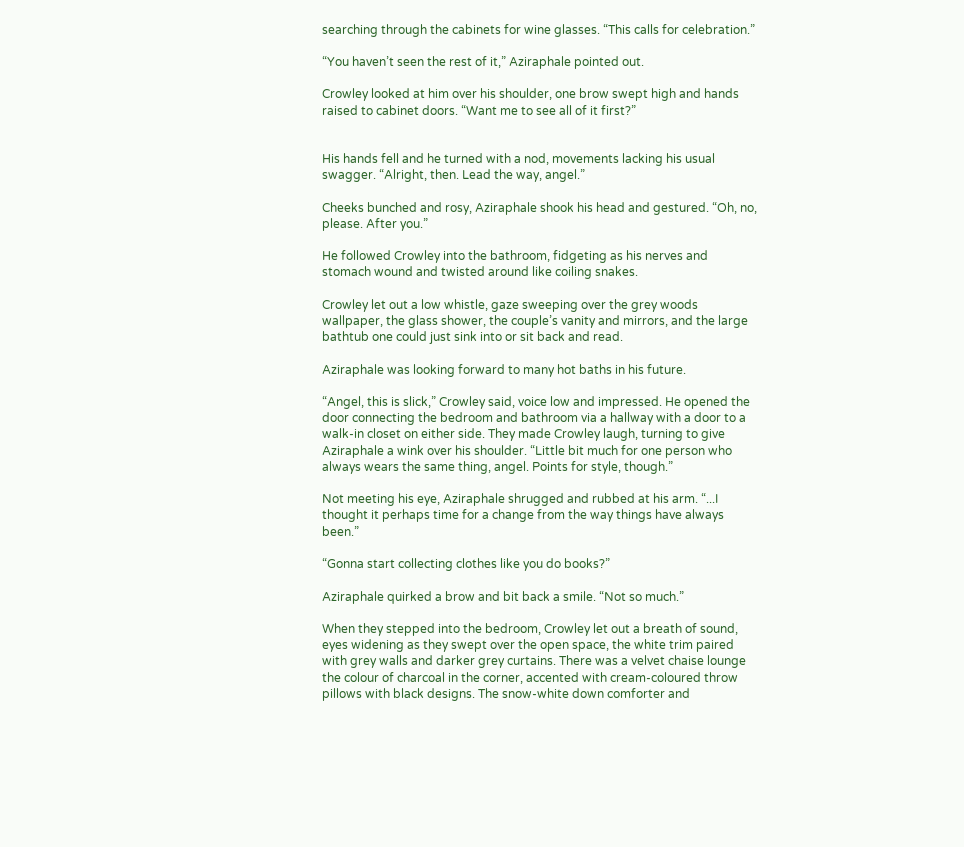searching through the cabinets for wine glasses. “This calls for celebration.”

“You haven’t seen the rest of it,” Aziraphale pointed out.

Crowley looked at him over his shoulder, one brow swept high and hands raised to cabinet doors. “Want me to see all of it first?”


His hands fell and he turned with a nod, movements lacking his usual swagger. “Alright, then. Lead the way, angel.”

Cheeks bunched and rosy, Aziraphale shook his head and gestured. “Oh, no, please. After you.”

He followed Crowley into the bathroom, fidgeting as his nerves and stomach wound and twisted around like coiling snakes.

Crowley let out a low whistle, gaze sweeping over the grey woods wallpaper, the glass shower, the couple’s vanity and mirrors, and the large bathtub one could just sink into or sit back and read.

Aziraphale was looking forward to many hot baths in his future.

“Angel, this is slick,” Crowley said, voice low and impressed. He opened the door connecting the bedroom and bathroom via a hallway with a door to a walk-in closet on either side. They made Crowley laugh, turning to give Aziraphale a wink over his shoulder. “Little bit much for one person who always wears the same thing, angel. Points for style, though.”

Not meeting his eye, Aziraphale shrugged and rubbed at his arm. “...I thought it perhaps time for a change from the way things have always been.”

“Gonna start collecting clothes like you do books?”

Aziraphale quirked a brow and bit back a smile. “Not so much.”

When they stepped into the bedroom, Crowley let out a breath of sound, eyes widening as they swept over the open space, the white trim paired with grey walls and darker grey curtains. There was a velvet chaise lounge the colour of charcoal in the corner, accented with cream-coloured throw pillows with black designs. The snow-white down comforter and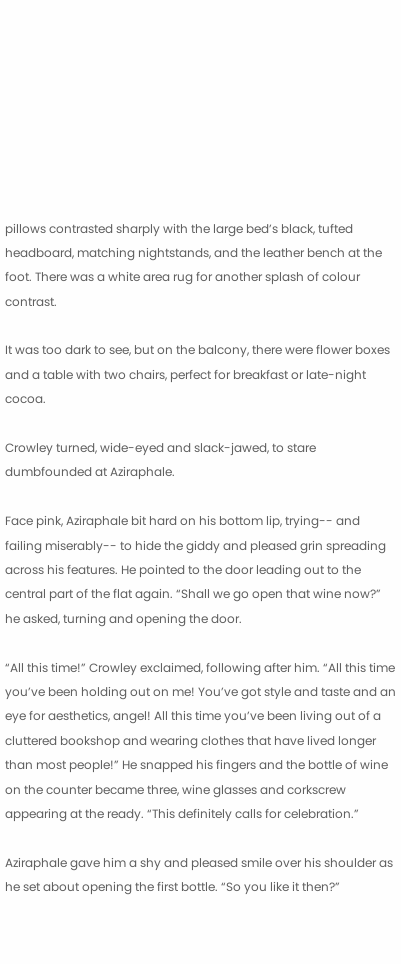pillows contrasted sharply with the large bed’s black, tufted headboard, matching nightstands, and the leather bench at the foot. There was a white area rug for another splash of colour contrast.

It was too dark to see, but on the balcony, there were flower boxes and a table with two chairs, perfect for breakfast or late-night cocoa.

Crowley turned, wide-eyed and slack-jawed, to stare dumbfounded at Aziraphale.

Face pink, Aziraphale bit hard on his bottom lip, trying-- and failing miserably-- to hide the giddy and pleased grin spreading across his features. He pointed to the door leading out to the central part of the flat again. “Shall we go open that wine now?” he asked, turning and opening the door.

“All this time!” Crowley exclaimed, following after him. “All this time you’ve been holding out on me! You’ve got style and taste and an eye for aesthetics, angel! All this time you’ve been living out of a cluttered bookshop and wearing clothes that have lived longer than most people!” He snapped his fingers and the bottle of wine on the counter became three, wine glasses and corkscrew appearing at the ready. “This definitely calls for celebration.”

Aziraphale gave him a shy and pleased smile over his shoulder as he set about opening the first bottle. “So you like it then?”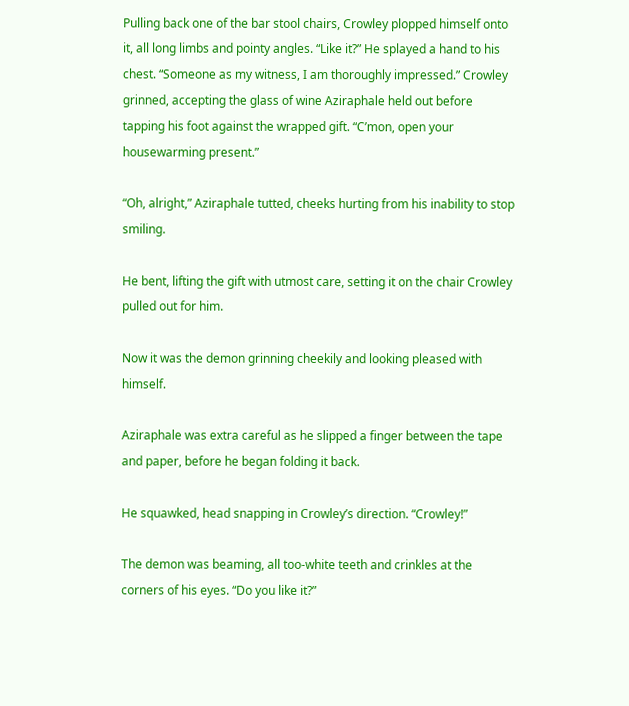Pulling back one of the bar stool chairs, Crowley plopped himself onto it, all long limbs and pointy angles. “Like it?” He splayed a hand to his chest. “Someone as my witness, I am thoroughly impressed.” Crowley grinned, accepting the glass of wine Aziraphale held out before tapping his foot against the wrapped gift. “C’mon, open your housewarming present.”

“Oh, alright,” Aziraphale tutted, cheeks hurting from his inability to stop smiling.

He bent, lifting the gift with utmost care, setting it on the chair Crowley pulled out for him.

Now it was the demon grinning cheekily and looking pleased with himself.

Aziraphale was extra careful as he slipped a finger between the tape and paper, before he began folding it back.

He squawked, head snapping in Crowley’s direction. “Crowley!”

The demon was beaming, all too-white teeth and crinkles at the corners of his eyes. “Do you like it?”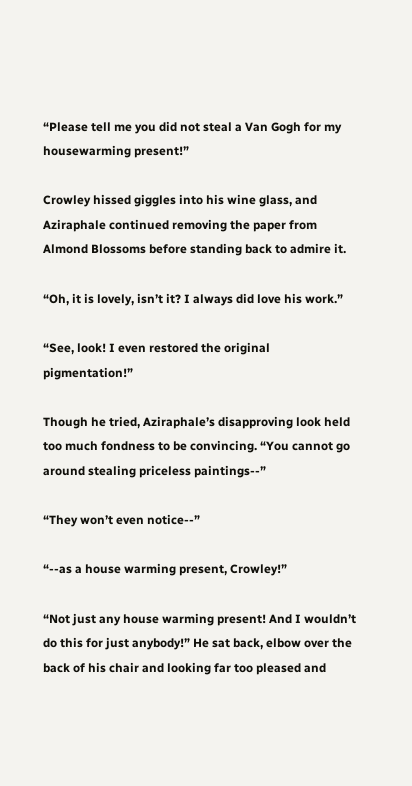“Please tell me you did not steal a Van Gogh for my housewarming present!”

Crowley hissed giggles into his wine glass, and Aziraphale continued removing the paper from Almond Blossoms before standing back to admire it.

“Oh, it is lovely, isn’t it? I always did love his work.”

“See, look! I even restored the original pigmentation!”

Though he tried, Aziraphale’s disapproving look held too much fondness to be convincing. “You cannot go around stealing priceless paintings--”

“They won’t even notice--”

“--as a house warming present, Crowley!”

“Not just any house warming present! And I wouldn’t do this for just anybody!” He sat back, elbow over the back of his chair and looking far too pleased and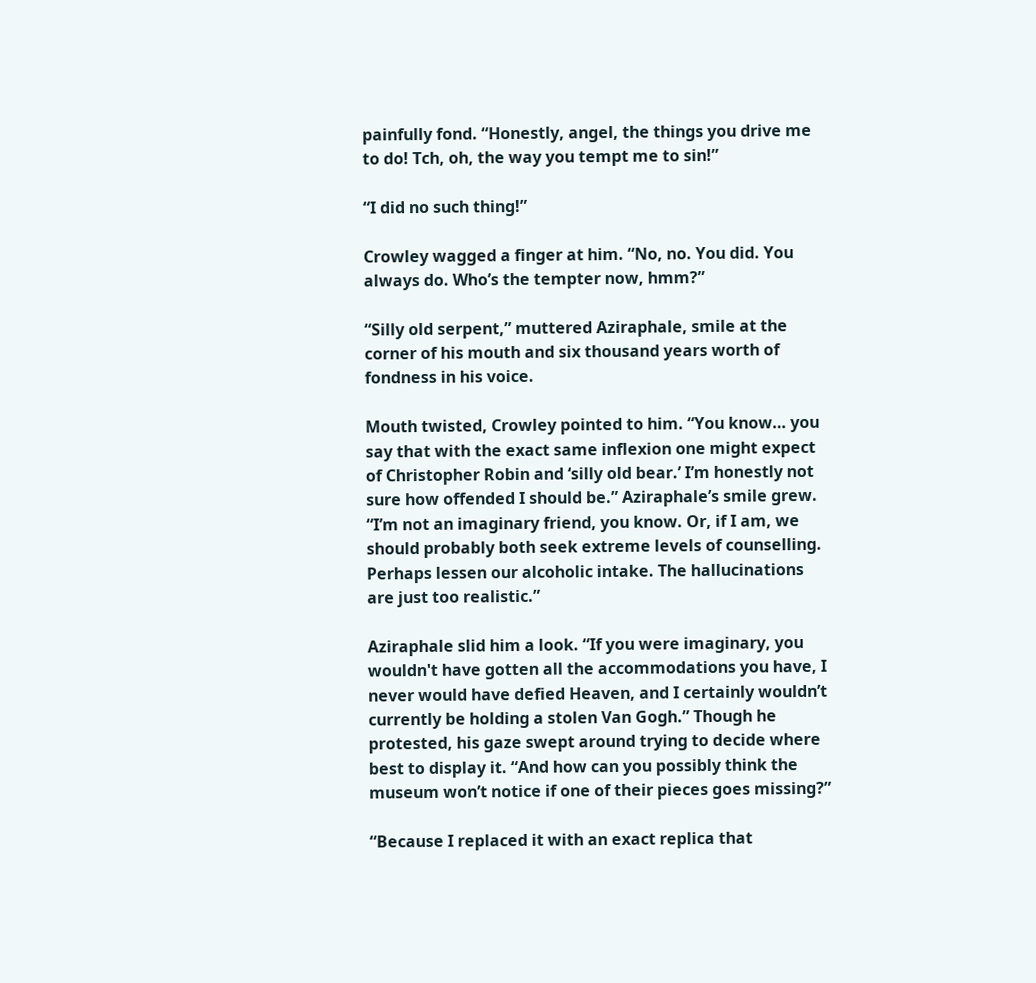painfully fond. “Honestly, angel, the things you drive me to do! Tch, oh, the way you tempt me to sin!”

“I did no such thing!”

Crowley wagged a finger at him. “No, no. You did. You always do. Who’s the tempter now, hmm?”

“Silly old serpent,” muttered Aziraphale, smile at the corner of his mouth and six thousand years worth of fondness in his voice.

Mouth twisted, Crowley pointed to him. “You know… you say that with the exact same inflexion one might expect of Christopher Robin and ‘silly old bear.’ I’m honestly not sure how offended I should be.” Aziraphale’s smile grew. “I’m not an imaginary friend, you know. Or, if I am, we should probably both seek extreme levels of counselling. Perhaps lessen our alcoholic intake. The hallucinations are just too realistic.”

Aziraphale slid him a look. “If you were imaginary, you wouldn't have gotten all the accommodations you have, I never would have defied Heaven, and I certainly wouldn’t currently be holding a stolen Van Gogh.” Though he protested, his gaze swept around trying to decide where best to display it. “And how can you possibly think the museum won’t notice if one of their pieces goes missing?”

“Because I replaced it with an exact replica that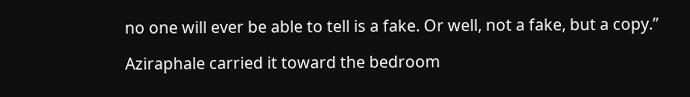no one will ever be able to tell is a fake. Or well, not a fake, but a copy.”

Aziraphale carried it toward the bedroom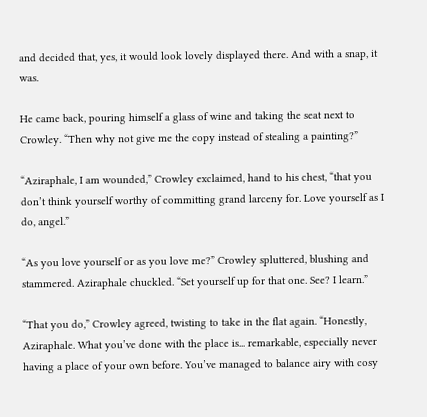and decided that, yes, it would look lovely displayed there. And with a snap, it was.

He came back, pouring himself a glass of wine and taking the seat next to Crowley. “Then why not give me the copy instead of stealing a painting?”

“Aziraphale, I am wounded,” Crowley exclaimed, hand to his chest, “that you don’t think yourself worthy of committing grand larceny for. Love yourself as I do, angel.”

“As you love yourself or as you love me?” Crowley spluttered, blushing and stammered. Aziraphale chuckled. “Set yourself up for that one. See? I learn.”

“That you do,” Crowley agreed, twisting to take in the flat again. “Honestly, Aziraphale. What you’ve done with the place is... remarkable, especially never having a place of your own before. You’ve managed to balance airy with cosy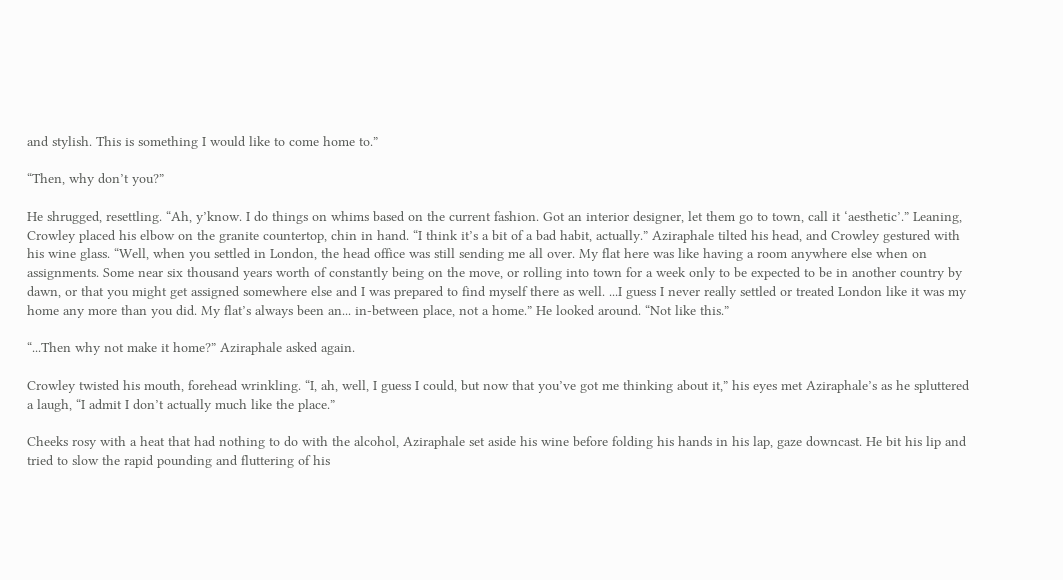and stylish. This is something I would like to come home to.”

“Then, why don’t you?”

He shrugged, resettling. “Ah, y’know. I do things on whims based on the current fashion. Got an interior designer, let them go to town, call it ‘aesthetic’.” Leaning, Crowley placed his elbow on the granite countertop, chin in hand. “I think it’s a bit of a bad habit, actually.” Aziraphale tilted his head, and Crowley gestured with his wine glass. “Well, when you settled in London, the head office was still sending me all over. My flat here was like having a room anywhere else when on assignments. Some near six thousand years worth of constantly being on the move, or rolling into town for a week only to be expected to be in another country by dawn, or that you might get assigned somewhere else and I was prepared to find myself there as well. ...I guess I never really settled or treated London like it was my home any more than you did. My flat’s always been an... in-between place, not a home.” He looked around. “Not like this.”

“...Then why not make it home?” Aziraphale asked again.

Crowley twisted his mouth, forehead wrinkling. “I, ah, well, I guess I could, but now that you’ve got me thinking about it,” his eyes met Aziraphale’s as he spluttered a laugh, “I admit I don’t actually much like the place.”

Cheeks rosy with a heat that had nothing to do with the alcohol, Aziraphale set aside his wine before folding his hands in his lap, gaze downcast. He bit his lip and tried to slow the rapid pounding and fluttering of his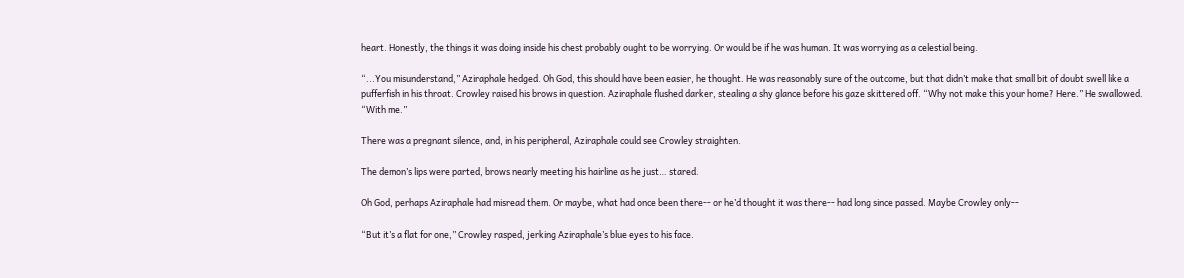heart. Honestly, the things it was doing inside his chest probably ought to be worrying. Or would be if he was human. It was worrying as a celestial being.

“...You misunderstand,” Aziraphale hedged. Oh God, this should have been easier, he thought. He was reasonably sure of the outcome, but that didn’t make that small bit of doubt swell like a pufferfish in his throat. Crowley raised his brows in question. Aziraphale flushed darker, stealing a shy glance before his gaze skittered off. “Why not make this your home? Here.” He swallowed. “With me.”

There was a pregnant silence, and, in his peripheral, Aziraphale could see Crowley straighten.

The demon’s lips were parted, brows nearly meeting his hairline as he just… stared.

Oh God, perhaps Aziraphale had misread them. Or maybe, what had once been there-- or he’d thought it was there-- had long since passed. Maybe Crowley only--

“But it’s a flat for one,” Crowley rasped, jerking Aziraphale’s blue eyes to his face.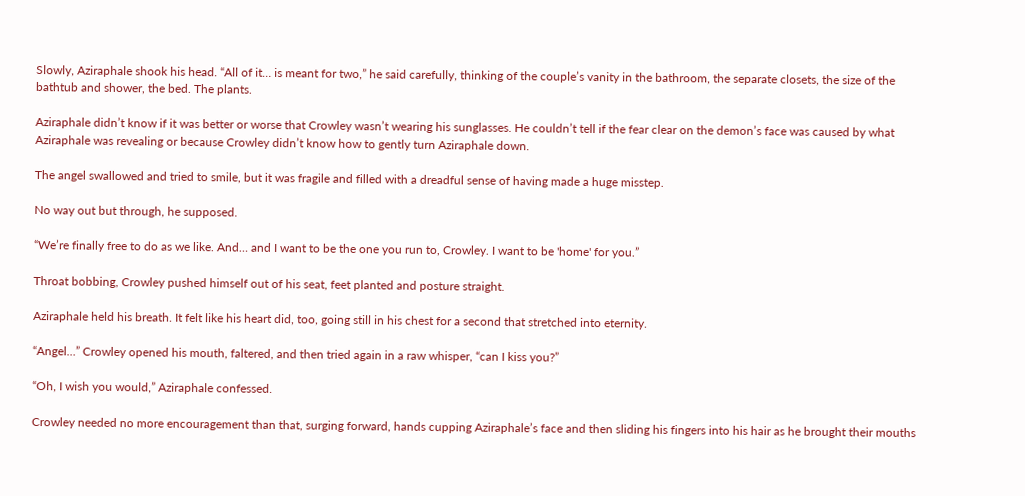Slowly, Aziraphale shook his head. “All of it… is meant for two,” he said carefully, thinking of the couple’s vanity in the bathroom, the separate closets, the size of the bathtub and shower, the bed. The plants.

Aziraphale didn’t know if it was better or worse that Crowley wasn’t wearing his sunglasses. He couldn’t tell if the fear clear on the demon’s face was caused by what Aziraphale was revealing or because Crowley didn’t know how to gently turn Aziraphale down.

The angel swallowed and tried to smile, but it was fragile and filled with a dreadful sense of having made a huge misstep.

No way out but through, he supposed.

“We’re finally free to do as we like. And… and I want to be the one you run to, Crowley. I want to be 'home' for you.”

Throat bobbing, Crowley pushed himself out of his seat, feet planted and posture straight.

Aziraphale held his breath. It felt like his heart did, too, going still in his chest for a second that stretched into eternity.

“Angel…” Crowley opened his mouth, faltered, and then tried again in a raw whisper, “can I kiss you?”

“Oh, I wish you would,” Aziraphale confessed.

Crowley needed no more encouragement than that, surging forward, hands cupping Aziraphale’s face and then sliding his fingers into his hair as he brought their mouths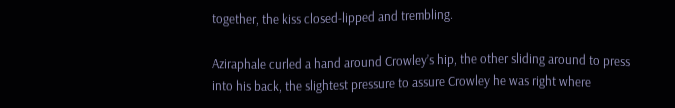together, the kiss closed-lipped and trembling.

Aziraphale curled a hand around Crowley’s hip, the other sliding around to press into his back, the slightest pressure to assure Crowley he was right where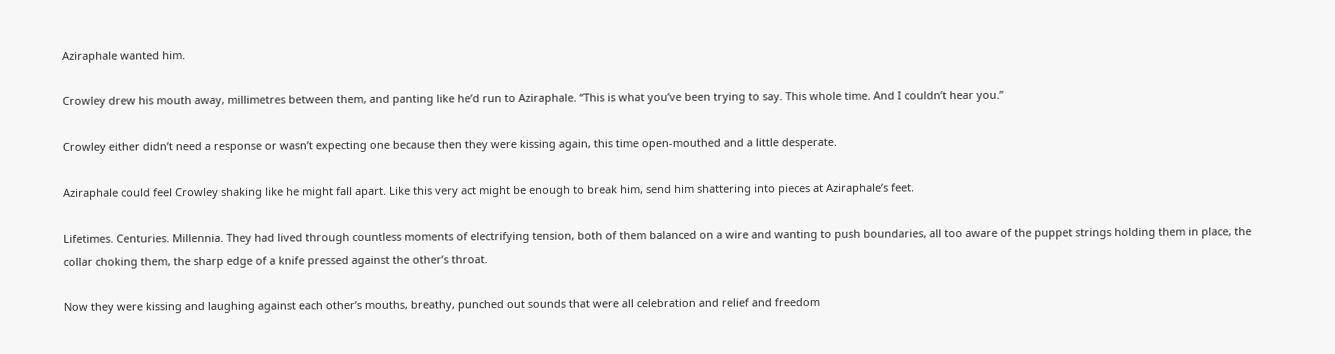Aziraphale wanted him.

Crowley drew his mouth away, millimetres between them, and panting like he’d run to Aziraphale. “This is what you’ve been trying to say. This whole time. And I couldn’t hear you.”

Crowley either didn’t need a response or wasn’t expecting one because then they were kissing again, this time open-mouthed and a little desperate.

Aziraphale could feel Crowley shaking like he might fall apart. Like this very act might be enough to break him, send him shattering into pieces at Aziraphale’s feet.

Lifetimes. Centuries. Millennia. They had lived through countless moments of electrifying tension, both of them balanced on a wire and wanting to push boundaries, all too aware of the puppet strings holding them in place, the collar choking them, the sharp edge of a knife pressed against the other’s throat.

Now they were kissing and laughing against each other’s mouths, breathy, punched out sounds that were all celebration and relief and freedom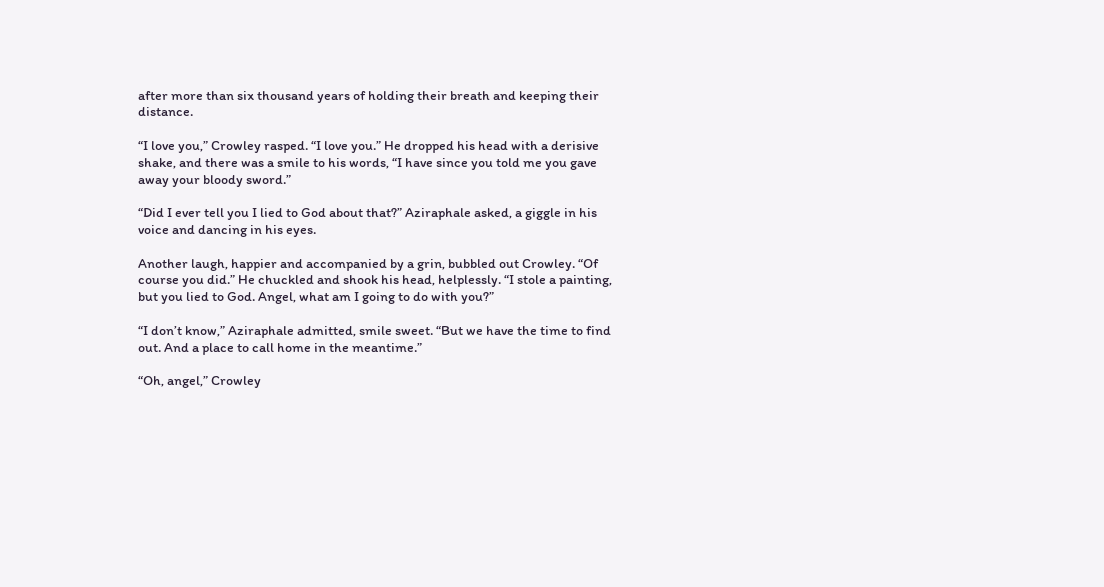after more than six thousand years of holding their breath and keeping their distance.

“I love you,” Crowley rasped. “I love you.” He dropped his head with a derisive shake, and there was a smile to his words, “I have since you told me you gave away your bloody sword.”

“Did I ever tell you I lied to God about that?” Aziraphale asked, a giggle in his voice and dancing in his eyes.

Another laugh, happier and accompanied by a grin, bubbled out Crowley. “Of course you did.” He chuckled and shook his head, helplessly. “I stole a painting, but you lied to God. Angel, what am I going to do with you?”

“I don’t know,” Aziraphale admitted, smile sweet. “But we have the time to find out. And a place to call home in the meantime.”

“Oh, angel,” Crowley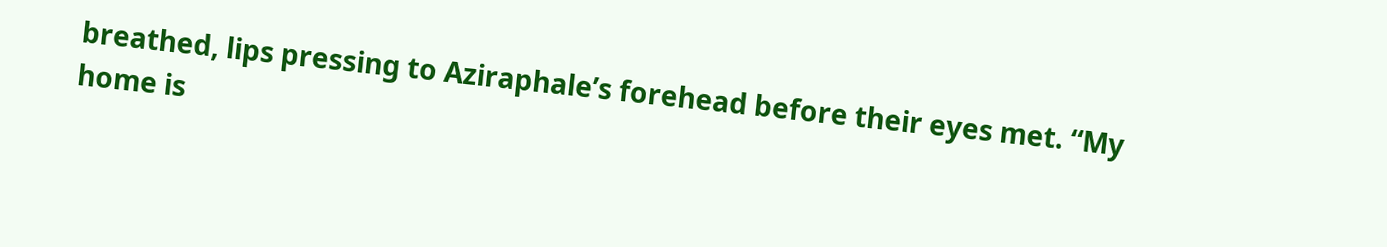breathed, lips pressing to Aziraphale’s forehead before their eyes met. “My home is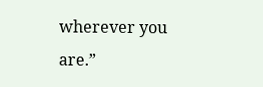wherever you are.”